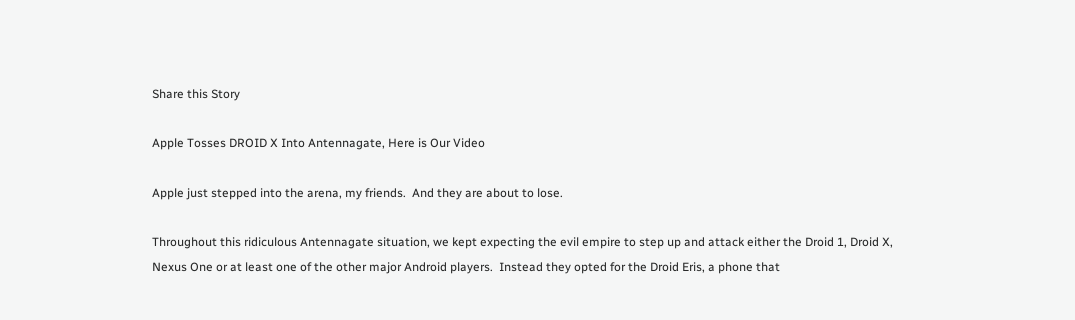Share this Story

Apple Tosses DROID X Into Antennagate, Here is Our Video

Apple just stepped into the arena, my friends.  And they are about to lose.

Throughout this ridiculous Antennagate situation, we kept expecting the evil empire to step up and attack either the Droid 1, Droid X, Nexus One or at least one of the other major Android players.  Instead they opted for the Droid Eris, a phone that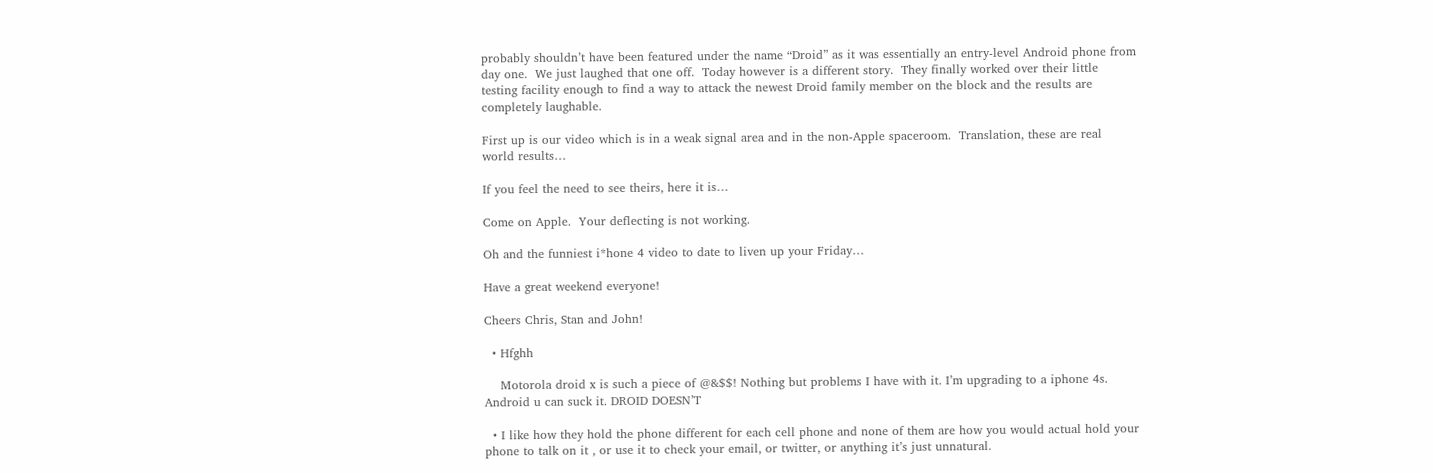probably shouldn’t have been featured under the name “Droid” as it was essentially an entry-level Android phone from day one.  We just laughed that one off.  Today however is a different story.  They finally worked over their little testing facility enough to find a way to attack the newest Droid family member on the block and the results are completely laughable.

First up is our video which is in a weak signal area and in the non-Apple spaceroom.  Translation, these are real world results…

If you feel the need to see theirs, here it is…

Come on Apple.  Your deflecting is not working.

Oh and the funniest i*hone 4 video to date to liven up your Friday…

Have a great weekend everyone!

Cheers Chris, Stan and John!

  • Hfghh

    Motorola droid x is such a piece of @&$$! Nothing but problems I have with it. I’m upgrading to a iphone 4s. Android u can suck it. DROID DOESN’T

  • I like how they hold the phone different for each cell phone and none of them are how you would actual hold your phone to talk on it , or use it to check your email, or twitter, or anything it’s just unnatural.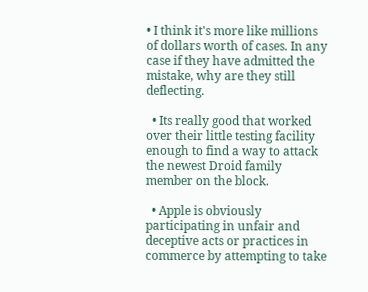• I think it's more like millions of dollars worth of cases. In any case if they have admitted the mistake, why are they still deflecting.

  • Its really good that worked over their little testing facility enough to find a way to attack the newest Droid family member on the block.

  • Apple is obviously participating in unfair and deceptive acts or practices in commerce by attempting to take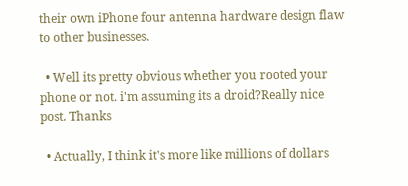their own iPhone four antenna hardware design flaw to other businesses.

  • Well its pretty obvious whether you rooted your phone or not. i'm assuming its a droid?Really nice post. Thanks

  • Actually, I think it's more like millions of dollars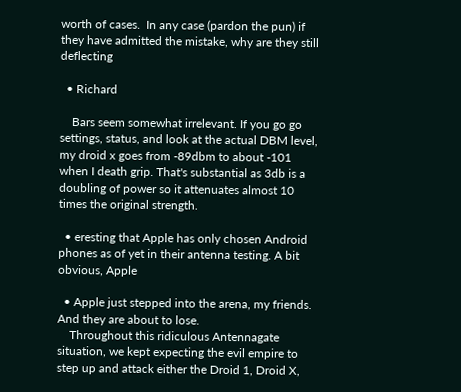worth of cases.  In any case (pardon the pun) if they have admitted the mistake, why are they still deflecting

  • Richard

    Bars seem somewhat irrelevant. If you go go settings, status, and look at the actual DBM level, my droid x goes from -89dbm to about -101 when I death grip. That's substantial as 3db is a doubling of power so it attenuates almost 10 times the original strength.

  • eresting that Apple has only chosen Android phones as of yet in their antenna testing. A bit obvious, Apple

  • Apple just stepped into the arena, my friends. And they are about to lose.
    Throughout this ridiculous Antennagate situation, we kept expecting the evil empire to step up and attack either the Droid 1, Droid X,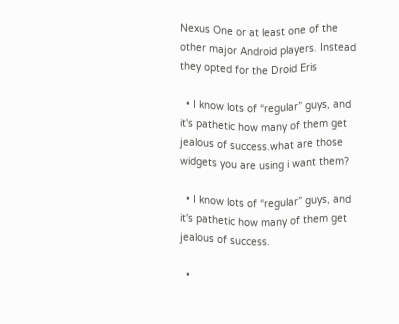Nexus One or at least one of the other major Android players. Instead they opted for the Droid Eris

  • I know lots of “regular” guys, and it's pathetic how many of them get jealous of success.what are those widgets you are using i want them?

  • I know lots of “regular” guys, and it's pathetic how many of them get jealous of success.

  •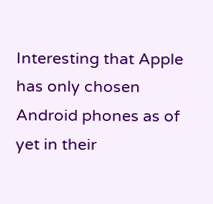Interesting that Apple has only chosen Android phones as of yet in their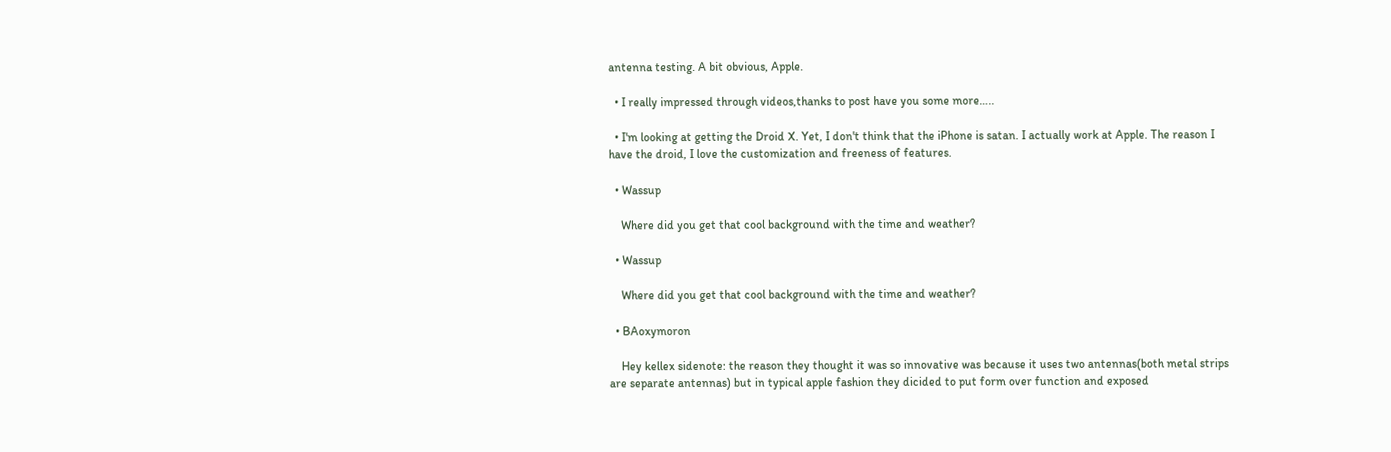antenna testing. A bit obvious, Apple.

  • I really impressed through videos,thanks to post have you some more…..

  • I'm looking at getting the Droid X. Yet, I don't think that the iPhone is satan. I actually work at Apple. The reason I have the droid, I love the customization and freeness of features.

  • Wassup

    Where did you get that cool background with the time and weather?

  • Wassup

    Where did you get that cool background with the time and weather?

  • BAoxymoron

    Hey kellex sidenote: the reason they thought it was so innovative was because it uses two antennas(both metal strips are separate antennas) but in typical apple fashion they dicided to put form over function and exposed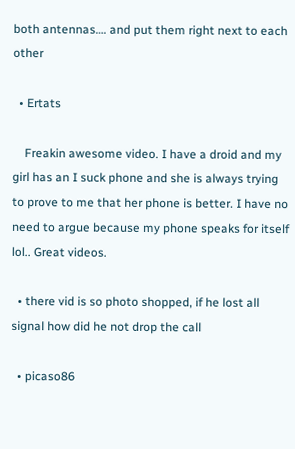both antennas…. and put them right next to each other

  • Ertats

    Freakin awesome video. I have a droid and my girl has an I suck phone and she is always trying to prove to me that her phone is better. I have no need to argue because my phone speaks for itself lol.. Great videos.

  • there vid is so photo shopped, if he lost all signal how did he not drop the call

  • picaso86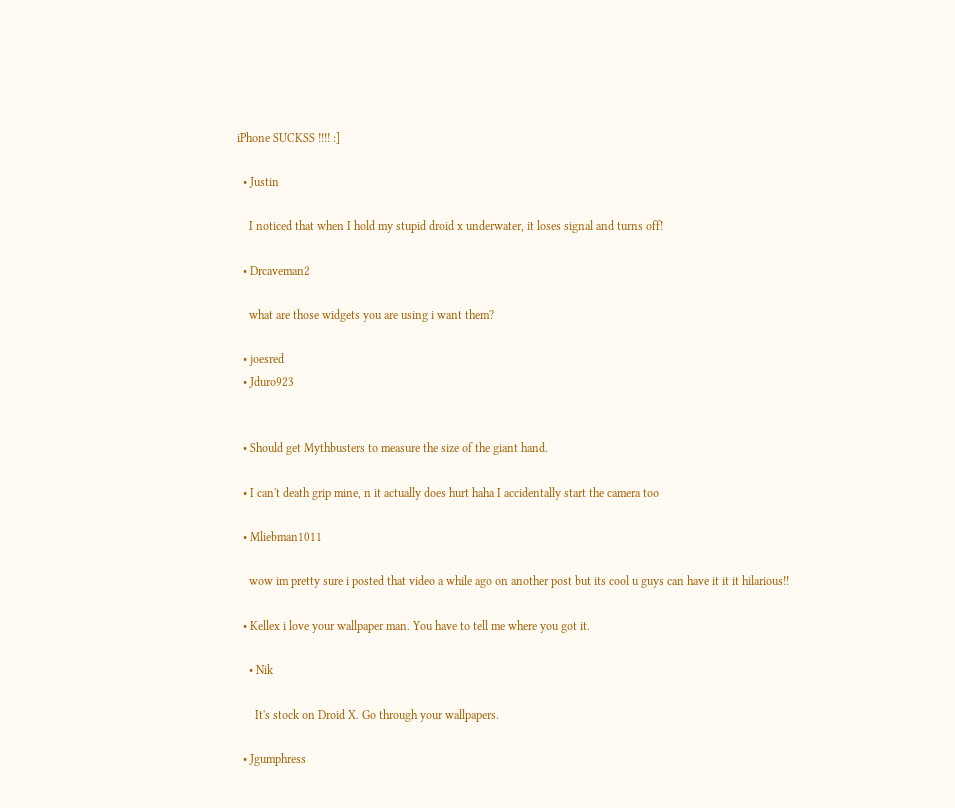iPhone SUCKSS !!!! :]

  • Justin

    I noticed that when I hold my stupid droid x underwater, it loses signal and turns off!

  • Drcaveman2

    what are those widgets you are using i want them?

  • joesred
  • Jduro923


  • Should get Mythbusters to measure the size of the giant hand.

  • I can't death grip mine, n it actually does hurt haha I accidentally start the camera too

  • Mliebman1011

    wow im pretty sure i posted that video a while ago on another post but its cool u guys can have it it it hilarious!!

  • Kellex i love your wallpaper man. You have to tell me where you got it.

    • Nik

      It's stock on Droid X. Go through your wallpapers.

  • Jgumphress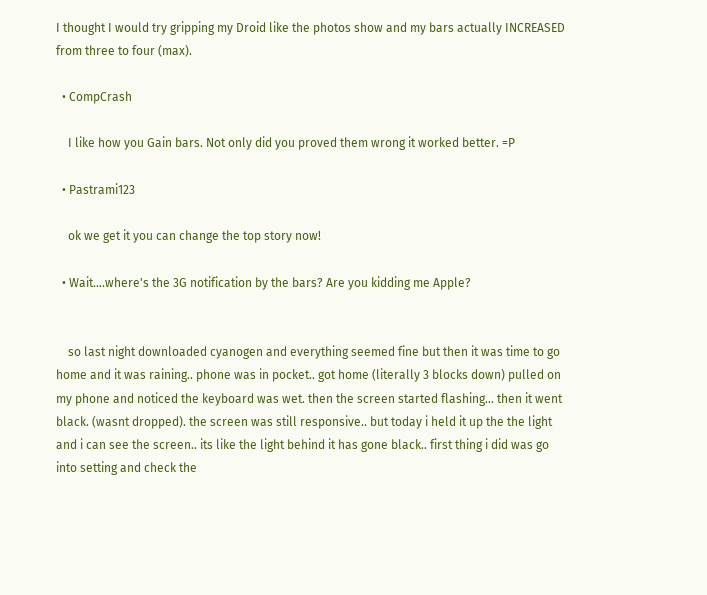I thought I would try gripping my Droid like the photos show and my bars actually INCREASED from three to four (max).

  • CompCrash

    I like how you Gain bars. Not only did you proved them wrong it worked better. =P

  • Pastrami123

    ok we get it you can change the top story now!

  • Wait….where's the 3G notification by the bars? Are you kidding me Apple?


    so last night downloaded cyanogen and everything seemed fine but then it was time to go home and it was raining.. phone was in pocket.. got home (literally 3 blocks down) pulled on my phone and noticed the keyboard was wet. then the screen started flashing… then it went black. (wasnt dropped). the screen was still responsive.. but today i held it up the the light and i can see the screen.. its like the light behind it has gone black.. first thing i did was go into setting and check the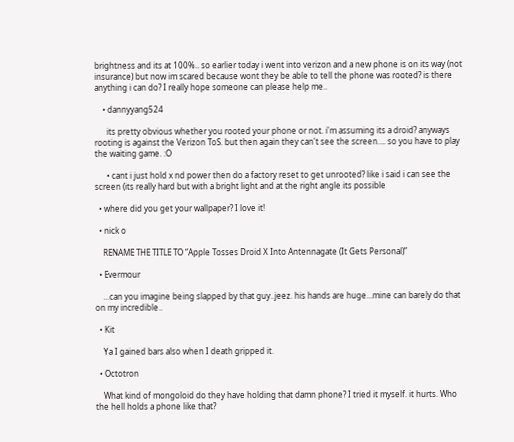brightness and its at 100%.. so earlier today i went into verizon and a new phone is on its way (not insurance) but now im scared because wont they be able to tell the phone was rooted? is there anything i can do? I really hope someone can please help me..

    • dannyyang524

      its pretty obvious whether you rooted your phone or not. i'm assuming its a droid? anyways rooting is against the Verizon ToS. but then again they can't see the screen…. so you have to play the waiting game. :O

      • cant i just hold x nd power then do a factory reset to get unrooted? like i said i can see the screen (its really hard but with a bright light and at the right angle its possible

  • where did you get your wallpaper? I love it!

  • nick o

    RENAME THE TITLE TO “Apple Tosses Droid X Into Antennagate (It Gets Personal)”

  • Evermour

    …can you imagine being slapped by that guy..jeez. his hands are huge…mine can barely do that on my incredible..

  • Kit

    Ya I gained bars also when I death gripped it.

  • Octotron

    What kind of mongoloid do they have holding that damn phone? I tried it myself. it hurts. Who the hell holds a phone like that?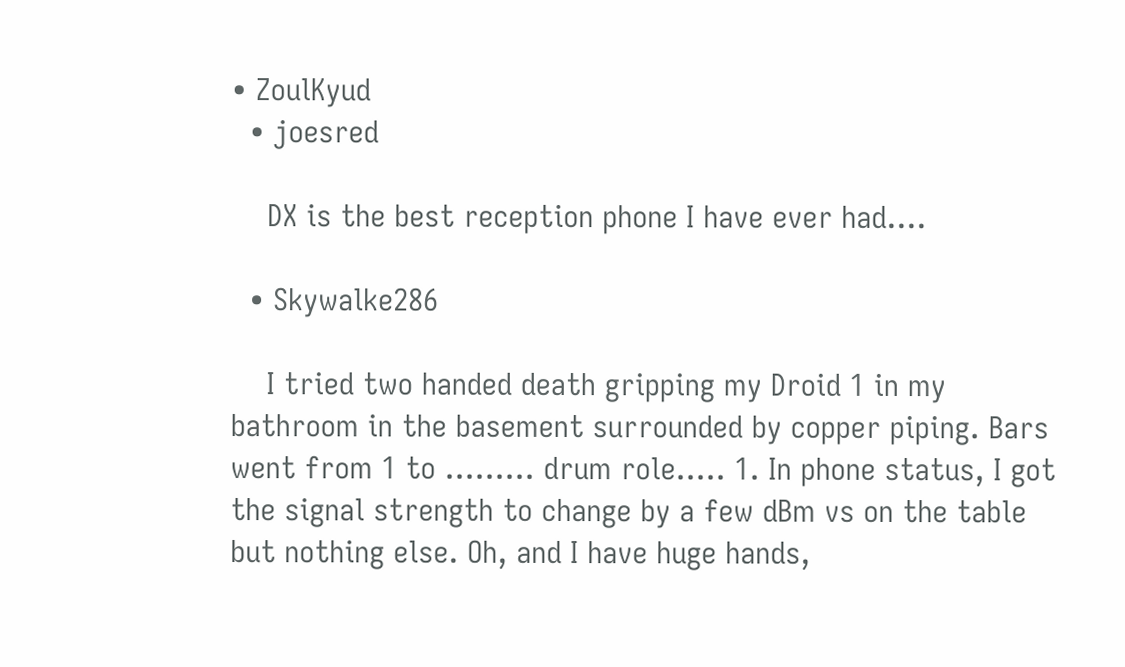• ZoulKyud
  • joesred

    DX is the best reception phone I have ever had….

  • Skywalke286

    I tried two handed death gripping my Droid 1 in my bathroom in the basement surrounded by copper piping. Bars went from 1 to ……… drum role….. 1. In phone status, I got the signal strength to change by a few dBm vs on the table but nothing else. Oh, and I have huge hands,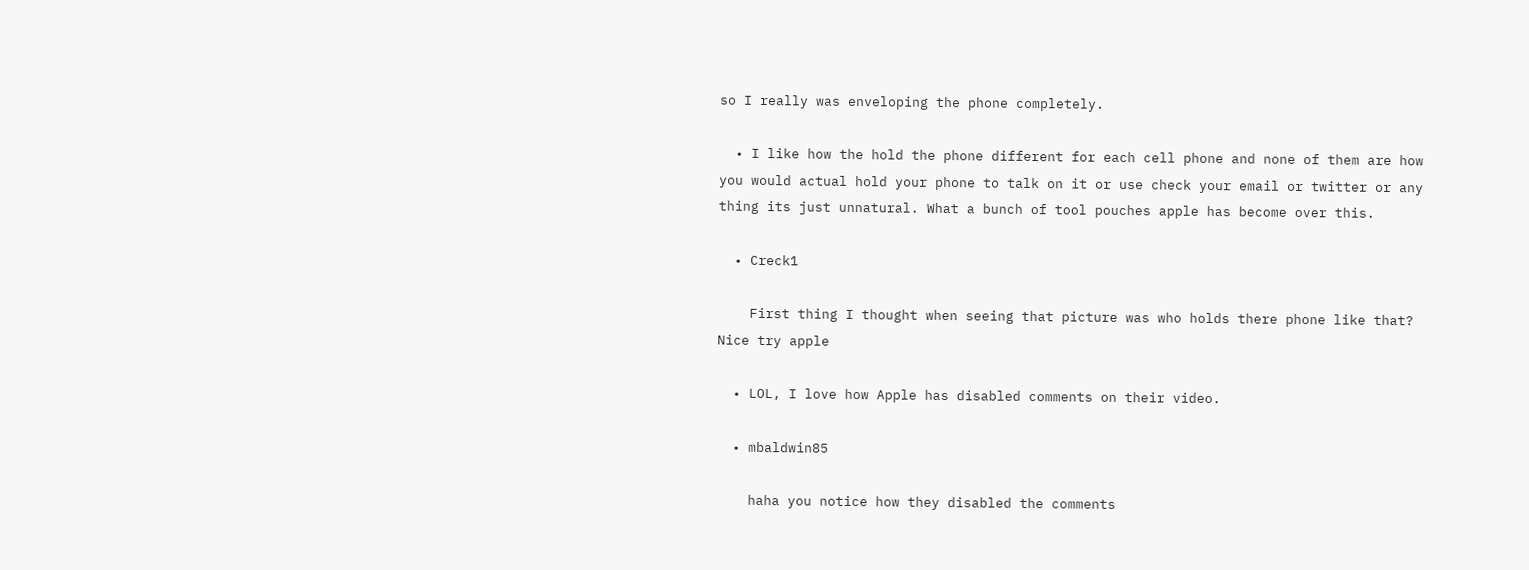so I really was enveloping the phone completely.

  • I like how the hold the phone different for each cell phone and none of them are how you would actual hold your phone to talk on it or use check your email or twitter or any thing its just unnatural. What a bunch of tool pouches apple has become over this.

  • Creck1

    First thing I thought when seeing that picture was who holds there phone like that? Nice try apple

  • LOL, I love how Apple has disabled comments on their video.

  • mbaldwin85

    haha you notice how they disabled the comments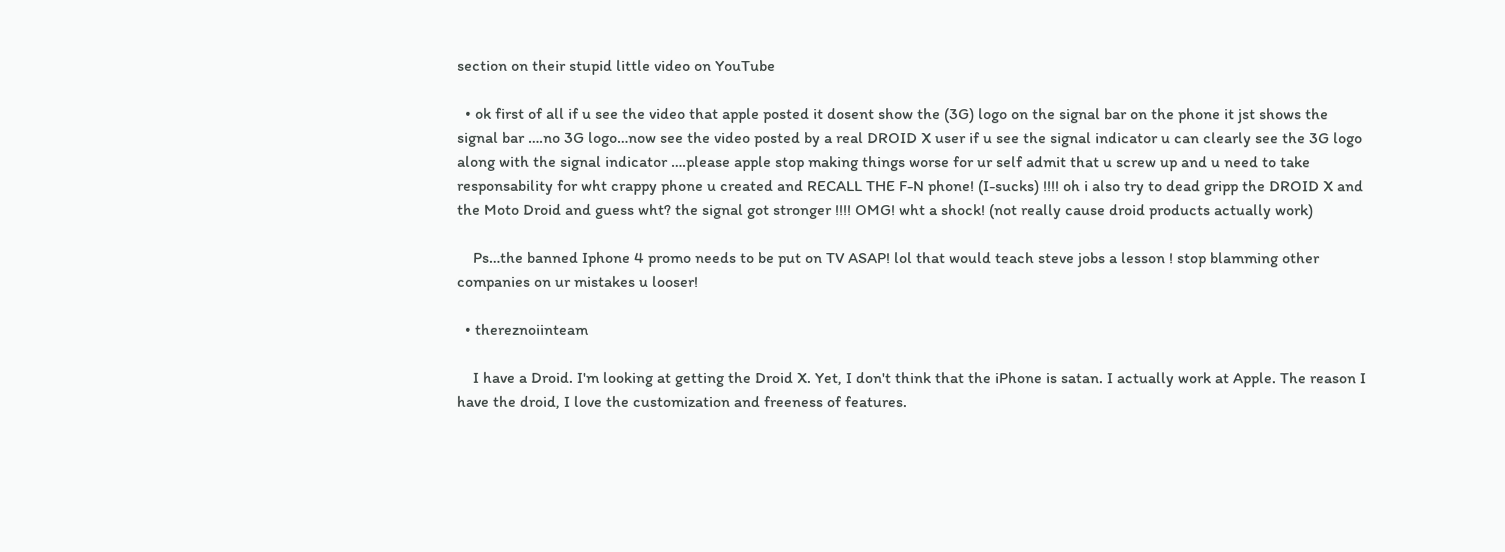section on their stupid little video on YouTube

  • ok first of all if u see the video that apple posted it dosent show the (3G) logo on the signal bar on the phone it jst shows the signal bar ….no 3G logo…now see the video posted by a real DROID X user if u see the signal indicator u can clearly see the 3G logo along with the signal indicator ….please apple stop making things worse for ur self admit that u screw up and u need to take responsability for wht crappy phone u created and RECALL THE F-N phone! (I-sucks) !!!! oh i also try to dead gripp the DROID X and the Moto Droid and guess wht? the signal got stronger !!!! OMG! wht a shock! (not really cause droid products actually work)

    Ps…the banned Iphone 4 promo needs to be put on TV ASAP! lol that would teach steve jobs a lesson ! stop blamming other companies on ur mistakes u looser!

  • thereznoiinteam

    I have a Droid. I'm looking at getting the Droid X. Yet, I don't think that the iPhone is satan. I actually work at Apple. The reason I have the droid, I love the customization and freeness of features.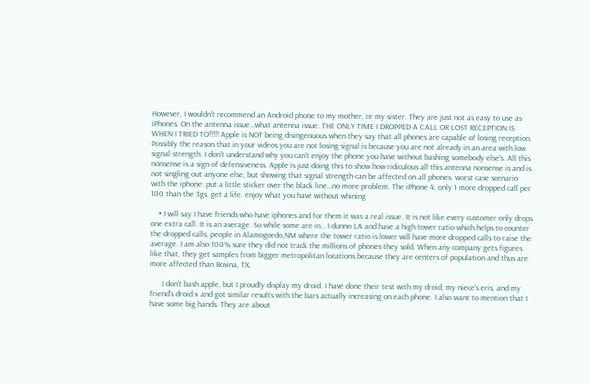However, I wouldn't recommend an Android phone to my mother, or my sister. They are just not as easy to use as iPhones. On the antenna issue…what antenna issue. THE ONLY TIME I DROPPED A CALL OR LOST RECEPTION IS WHEN I TRIED TO!!!!! Apple is NOT being disingenuous when they say that all phones are capable of losing reception. Possibly the reason that in your videos you are not losing signal is because you are not already in an area with low signal strength. I don't understand why you can't enjoy the phone you have without bashing somebody else's. All this nonsense is a sign of defensiveness. Apple is just doing this to show how ridiculous all this antenna nonsense is and is not singling out anyone else, but showing that signal strength can be affected on all phones. worst case scenario with the iphone: put a little sticker over the black line…no more problem. The iPhone 4, only 1 more dropped call per 100 than the 3gs. get a life. enjoy what you have without whining

    • I will say I have friends who have iphones and for them it was a real issue. It is not like every customer only drops one extra call. It is an average. So while some are in… I dunno LA and have a high tower ratio which helps to counter the dropped calls, people in Alamogordo,NM where the tower ratio is lower will have more dropped calls to raise the average. I am also 100% sure they did not track the millions of phones they sold. When any company gets figures like that, they get samples from bigger metropolitan locations because they are centers of population and thus are more affected than Bovina, TX.

      I don't bash apple, but I proudly display my droid. I have done their test with my droid, my niece's eris, and my friend's droid x and got similar results with the bars actually increasing on each phone. I also want to mention that I have some big hands. They are about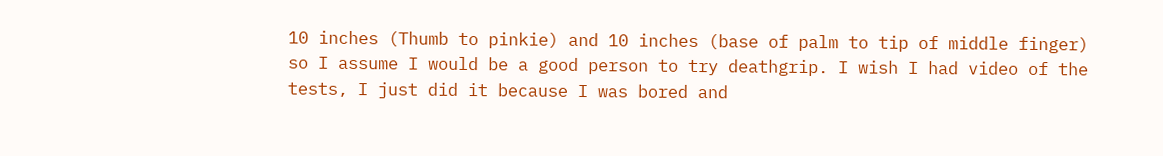10 inches (Thumb to pinkie) and 10 inches (base of palm to tip of middle finger) so I assume I would be a good person to try deathgrip. I wish I had video of the tests, I just did it because I was bored and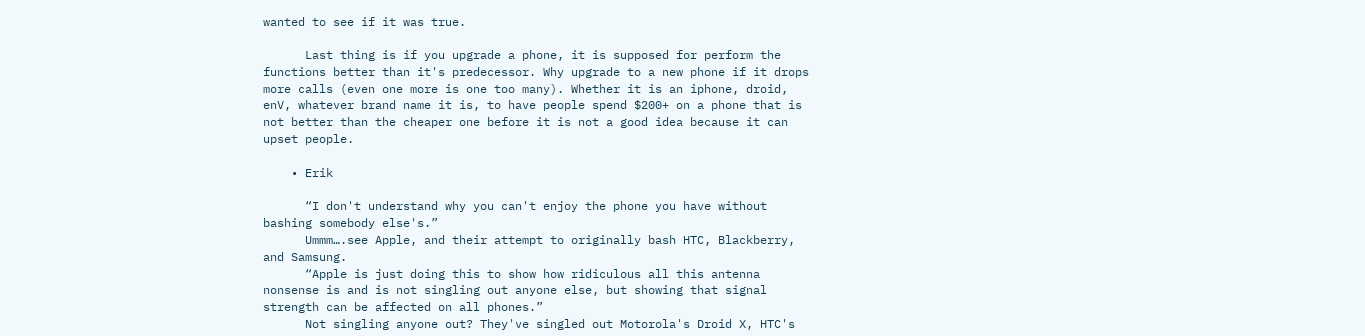wanted to see if it was true.

      Last thing is if you upgrade a phone, it is supposed for perform the functions better than it's predecessor. Why upgrade to a new phone if it drops more calls (even one more is one too many). Whether it is an iphone, droid, enV, whatever brand name it is, to have people spend $200+ on a phone that is not better than the cheaper one before it is not a good idea because it can upset people.

    • Erik

      “I don't understand why you can't enjoy the phone you have without bashing somebody else's.”
      Ummm….see Apple, and their attempt to originally bash HTC, Blackberry, and Samsung.
      “Apple is just doing this to show how ridiculous all this antenna nonsense is and is not singling out anyone else, but showing that signal strength can be affected on all phones.”
      Not singling anyone out? They've singled out Motorola's Droid X, HTC's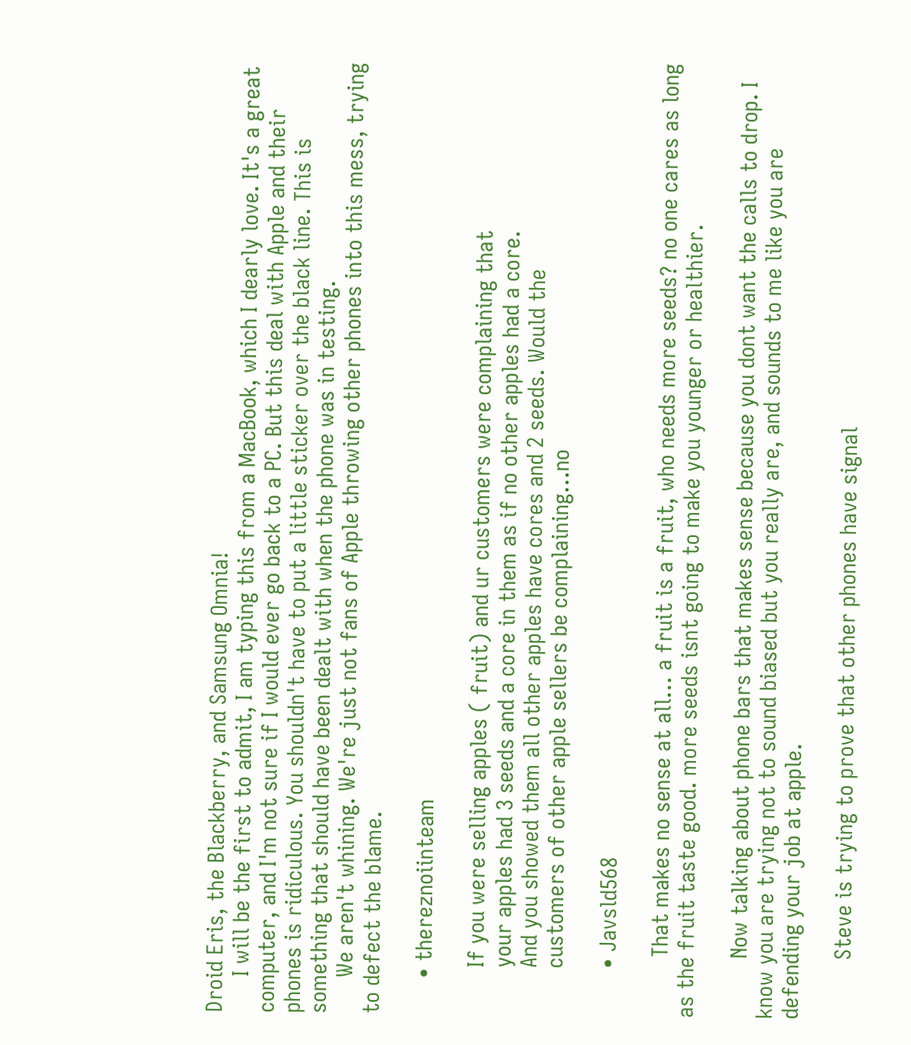Droid Eris, the Blackberry, and Samsung Omnia!
      I will be the first to admit, I am typing this from a MacBook, which I dearly love. It's a great computer, and I'm not sure if I would ever go back to a PC. But this deal with Apple and their phones is ridiculous. You shouldn't have to put a little sticker over the black line. This is something that should have been dealt with when the phone was in testing.
      We aren't whining. We're just not fans of Apple throwing other phones into this mess, trying to defect the blame.

      • thereznoiinteam

        If you were selling apples ( fruit) and ur customers were complaining that
        your apples had 3 seeds and a core in them as if no other apples had a core.
        And you showed them all other apples have cores and 2 seeds. Would the
        customers of other apple sellers be complaining…no

        • Javsld568

          That makes no sense at all… a fruit is a fruit, who needs more seeds? no one cares as long as the fruit taste good. more seeds isnt going to make you younger or healthier.

          Now talking about phone bars that makes sense because you dont want the calls to drop. I know you are trying not to sound biased but you really are, and sounds to me like you are defending your job at apple.

          Steve is trying to prove that other phones have signal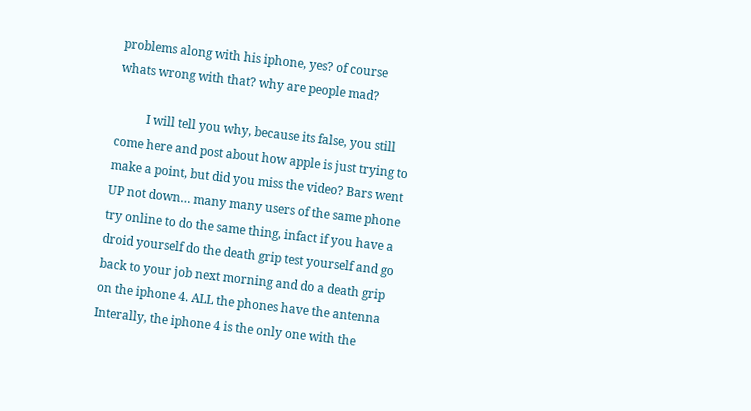problems along with his iphone, yes? of course whats wrong with that? why are people mad?

          I will tell you why, because its false, you still come here and post about how apple is just trying to make a point, but did you miss the video? Bars went UP not down… many many users of the same phone try online to do the same thing, infact if you have a droid yourself do the death grip test yourself and go back to your job next morning and do a death grip on the iphone 4. ALL the phones have the antenna Interally, the iphone 4 is the only one with the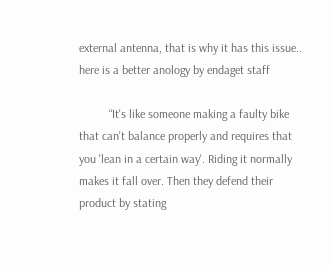external antenna, that is why it has this issue.. here is a better anology by endaget staff

          “It's like someone making a faulty bike that can't balance properly and requires that you 'lean in a certain way'. Riding it normally makes it fall over. Then they defend their product by stating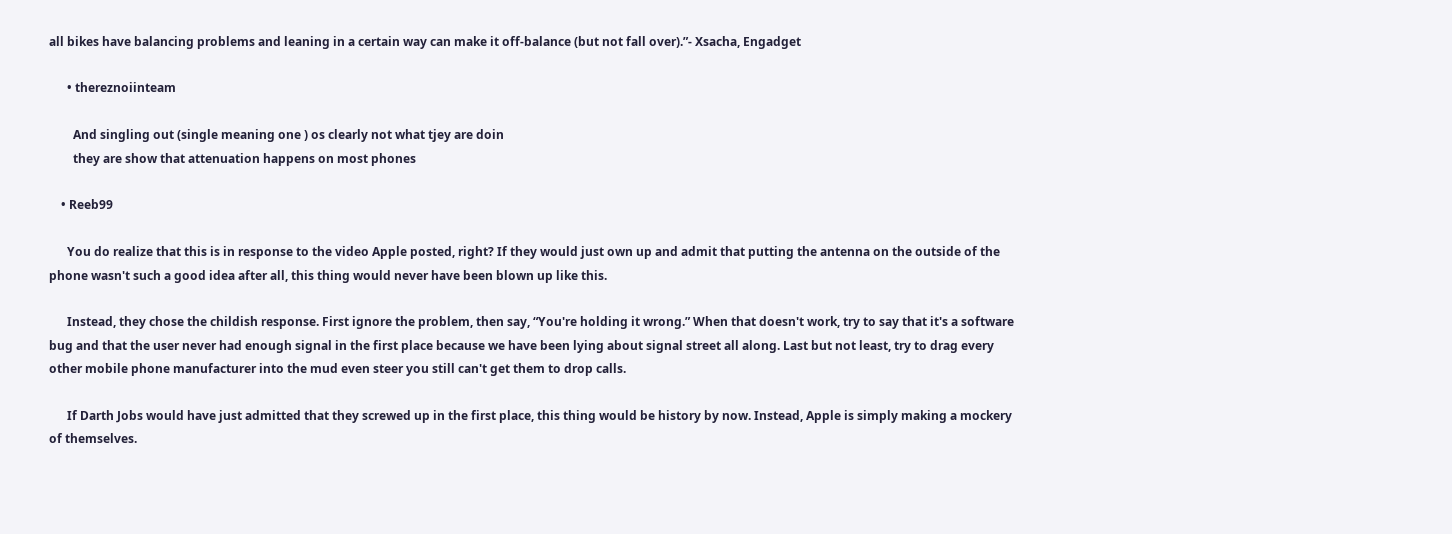all bikes have balancing problems and leaning in a certain way can make it off-balance (but not fall over).”- Xsacha, Engadget

      • thereznoiinteam

        And singling out (single meaning one ) os clearly not what tjey are doin
        they are show that attenuation happens on most phones

    • Reeb99

      You do realize that this is in response to the video Apple posted, right? If they would just own up and admit that putting the antenna on the outside of the phone wasn't such a good idea after all, this thing would never have been blown up like this.

      Instead, they chose the childish response. First ignore the problem, then say, “You're holding it wrong.” When that doesn't work, try to say that it's a software bug and that the user never had enough signal in the first place because we have been lying about signal street all along. Last but not least, try to drag every other mobile phone manufacturer into the mud even steer you still can't get them to drop calls.

      If Darth Jobs would have just admitted that they screwed up in the first place, this thing would be history by now. Instead, Apple is simply making a mockery of themselves.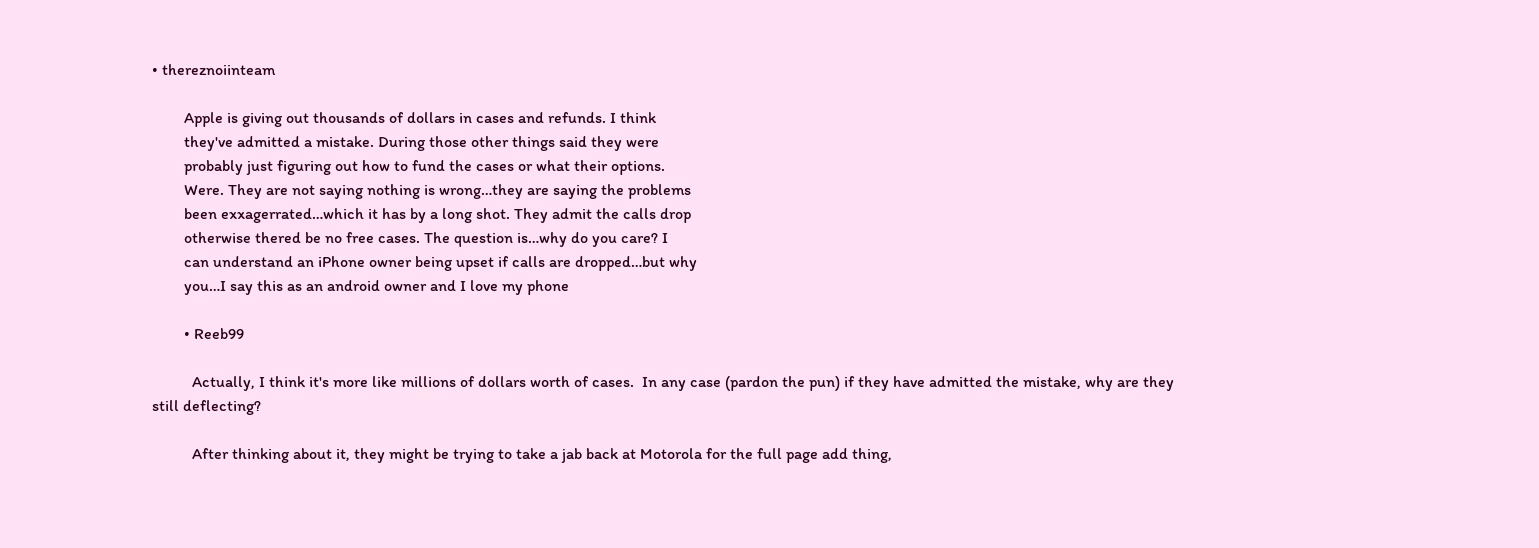• thereznoiinteam

        Apple is giving out thousands of dollars in cases and refunds. I think
        they've admitted a mistake. During those other things said they were
        probably just figuring out how to fund the cases or what their options.
        Were. They are not saying nothing is wrong…they are saying the problems
        been exxagerrated…which it has by a long shot. They admit the calls drop
        otherwise thered be no free cases. The question is…why do you care? I
        can understand an iPhone owner being upset if calls are dropped…but why
        you…I say this as an android owner and I love my phone

        • Reeb99

          Actually, I think it's more like millions of dollars worth of cases.  In any case (pardon the pun) if they have admitted the mistake, why are they still deflecting?

          After thinking about it, they might be trying to take a jab back at Motorola for the full page add thing,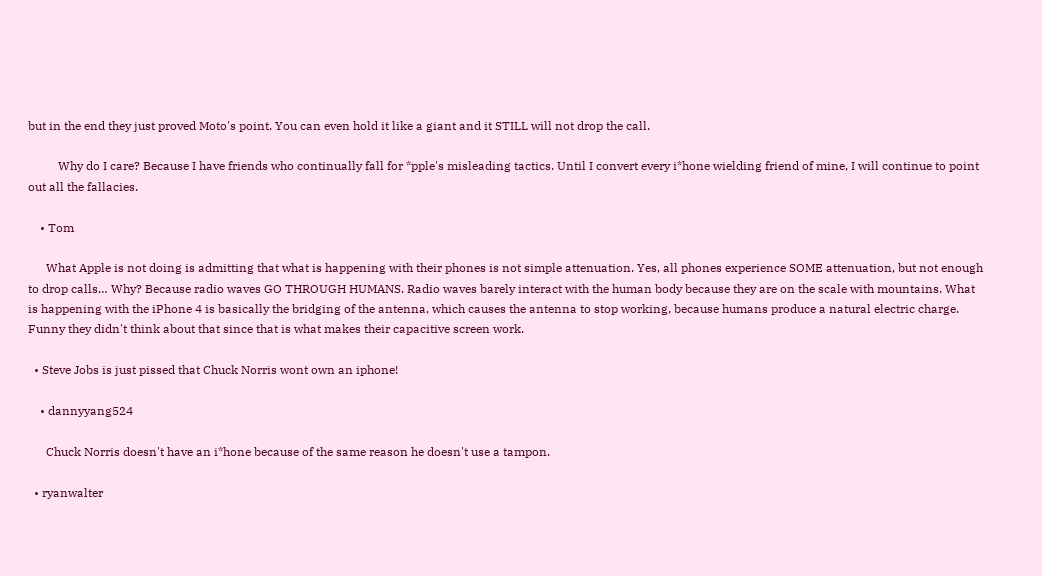but in the end they just proved Moto's point. You can even hold it like a giant and it STILL will not drop the call.

          Why do I care? Because I have friends who continually fall for *pple's misleading tactics. Until I convert every i*hone wielding friend of mine, I will continue to point out all the fallacies.

    • Tom

      What Apple is not doing is admitting that what is happening with their phones is not simple attenuation. Yes, all phones experience SOME attenuation, but not enough to drop calls… Why? Because radio waves GO THROUGH HUMANS. Radio waves barely interact with the human body because they are on the scale with mountains. What is happening with the iPhone 4 is basically the bridging of the antenna, which causes the antenna to stop working, because humans produce a natural electric charge. Funny they didn't think about that since that is what makes their capacitive screen work.

  • Steve Jobs is just pissed that Chuck Norris wont own an iphone!

    • dannyyang524

      Chuck Norris doesn't have an i*hone because of the same reason he doesn't use a tampon.

  • ryanwalter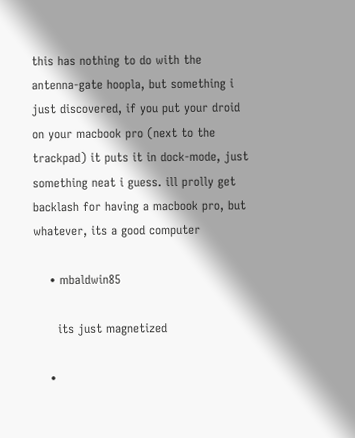this has nothing to do with the antenna-gate hoopla, but something i just discovered, if you put your droid on your macbook pro (next to the trackpad) it puts it in dock-mode, just something neat i guess. ill prolly get backlash for having a macbook pro, but whatever, its a good computer

    • mbaldwin85

      its just magnetized

    •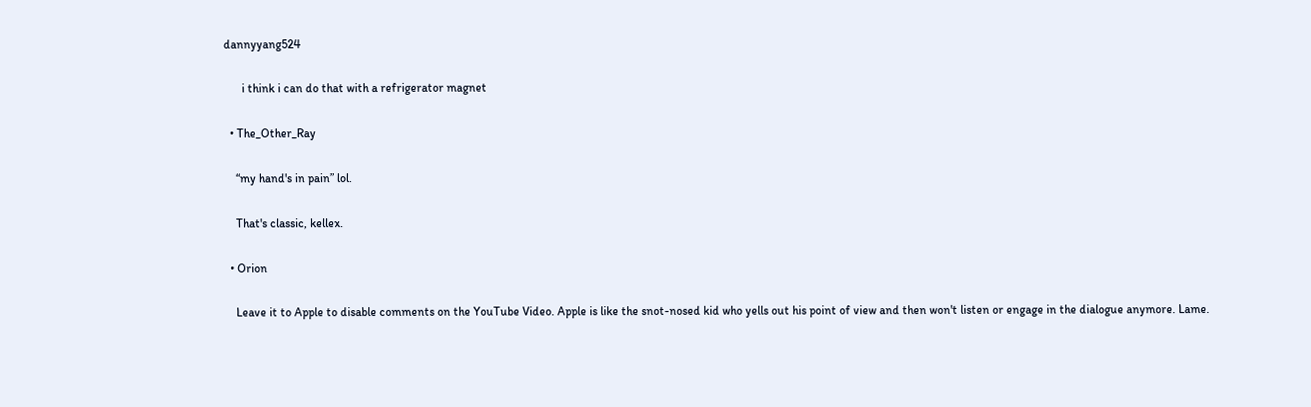dannyyang524

      i think i can do that with a refrigerator magnet

  • The_Other_Ray

    “my hand's in pain” lol.

    That's classic, kellex.

  • Orion

    Leave it to Apple to disable comments on the YouTube Video. Apple is like the snot-nosed kid who yells out his point of view and then won't listen or engage in the dialogue anymore. Lame.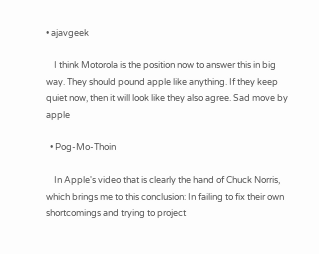• ajavgeek

    I think Motorola is the position now to answer this in big way. They should pound apple like anything. If they keep quiet now, then it will look like they also agree. Sad move by apple

  • Pog-Mo-Thoin

    In Apple's video that is clearly the hand of Chuck Norris, which brings me to this conclusion: In failing to fix their own shortcomings and trying to project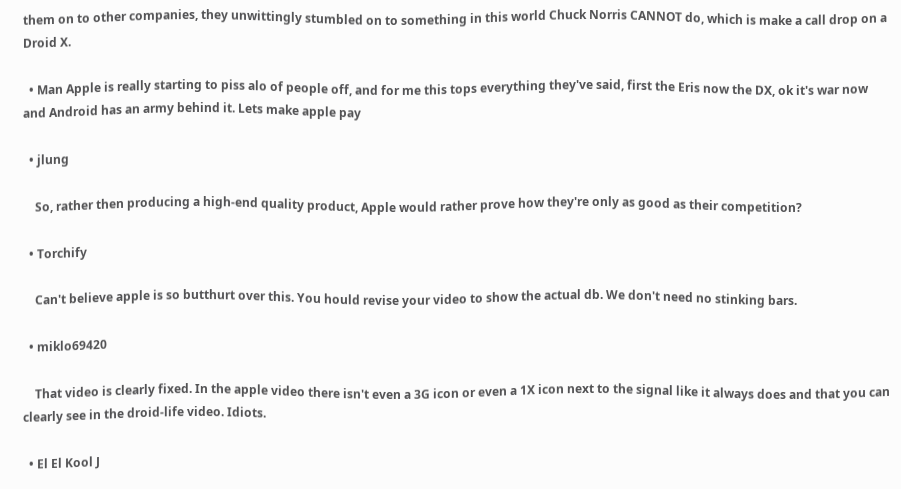them on to other companies, they unwittingly stumbled on to something in this world Chuck Norris CANNOT do, which is make a call drop on a Droid X.

  • Man Apple is really starting to piss alo of people off, and for me this tops everything they've said, first the Eris now the DX, ok it's war now and Android has an army behind it. Lets make apple pay

  • jlung

    So, rather then producing a high-end quality product, Apple would rather prove how they're only as good as their competition?

  • Torchify

    Can't believe apple is so butthurt over this. You hould revise your video to show the actual db. We don't need no stinking bars.

  • miklo69420

    That video is clearly fixed. In the apple video there isn't even a 3G icon or even a 1X icon next to the signal like it always does and that you can clearly see in the droid-life video. Idiots.

  • El El Kool J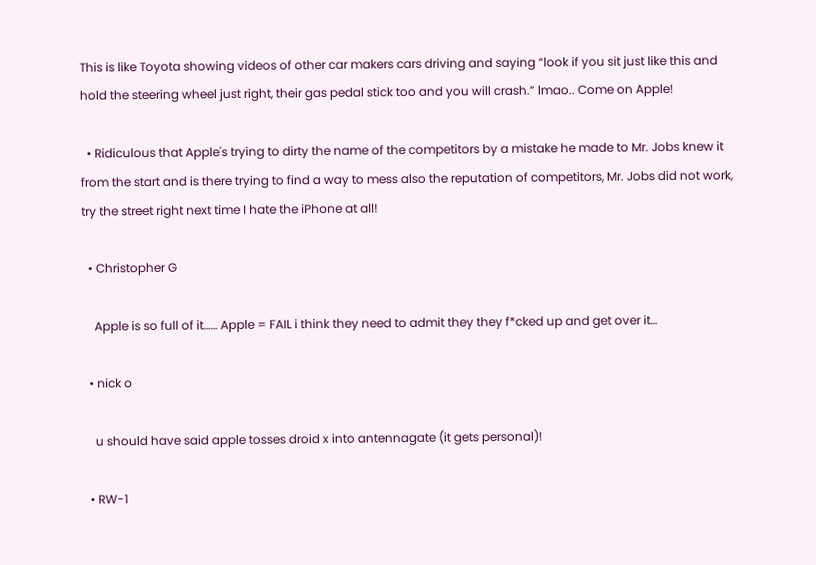This is like Toyota showing videos of other car makers cars driving and saying “look if you sit just like this and hold the steering wheel just right, their gas pedal stick too and you will crash.” lmao.. Come on Apple!

  • Ridiculous that Apple's trying to dirty the name of the competitors by a mistake he made to Mr. Jobs knew it from the start and is there trying to find a way to mess also the reputation of competitors, Mr. Jobs did not work, try the street right next time I hate the iPhone at all!

  • Christopher G

    Apple is so full of it…… Apple = FAIL i think they need to admit they they f*cked up and get over it…

  • nick o

    u should have said apple tosses droid x into antennagate (it gets personal)!

  • RW-1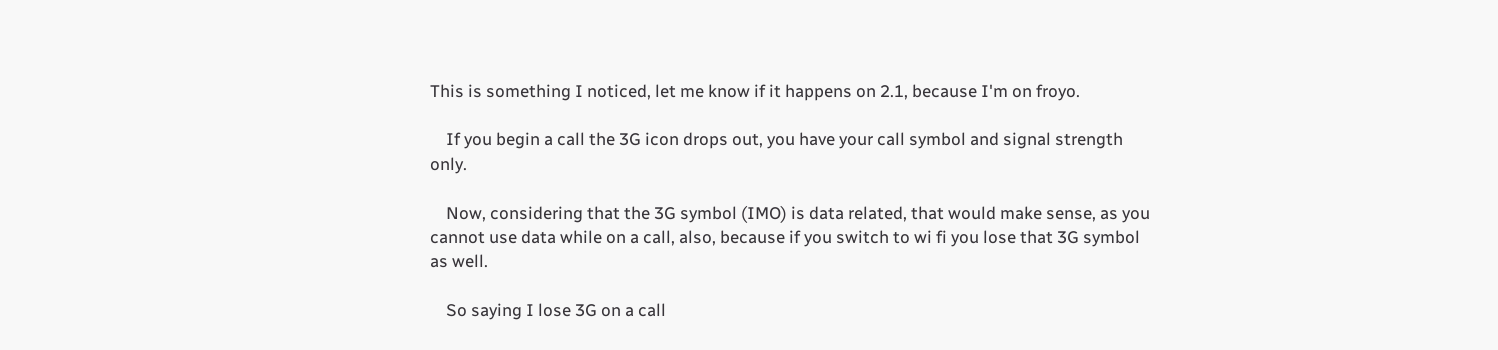This is something I noticed, let me know if it happens on 2.1, because I'm on froyo.

    If you begin a call the 3G icon drops out, you have your call symbol and signal strength only.

    Now, considering that the 3G symbol (IMO) is data related, that would make sense, as you cannot use data while on a call, also, because if you switch to wi fi you lose that 3G symbol as well.

    So saying I lose 3G on a call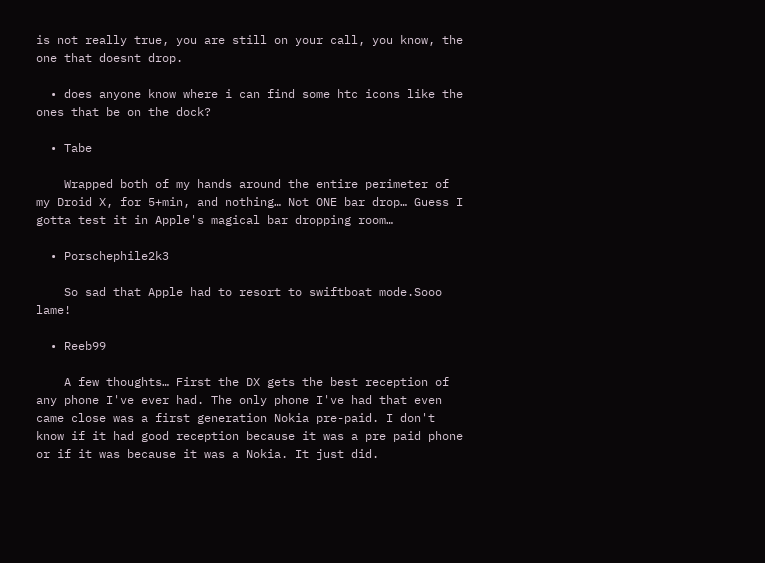is not really true, you are still on your call, you know, the one that doesnt drop.

  • does anyone know where i can find some htc icons like the ones that be on the dock?

  • Tabe

    Wrapped both of my hands around the entire perimeter of my Droid X, for 5+min, and nothing… Not ONE bar drop… Guess I gotta test it in Apple's magical bar dropping room…

  • Porschephile2k3

    So sad that Apple had to resort to swiftboat mode.Sooo lame!

  • Reeb99

    A few thoughts… First the DX gets the best reception of any phone I've ever had. The only phone I've had that even came close was a first generation Nokia pre-paid. I don't know if it had good reception because it was a pre paid phone or if it was because it was a Nokia. It just did.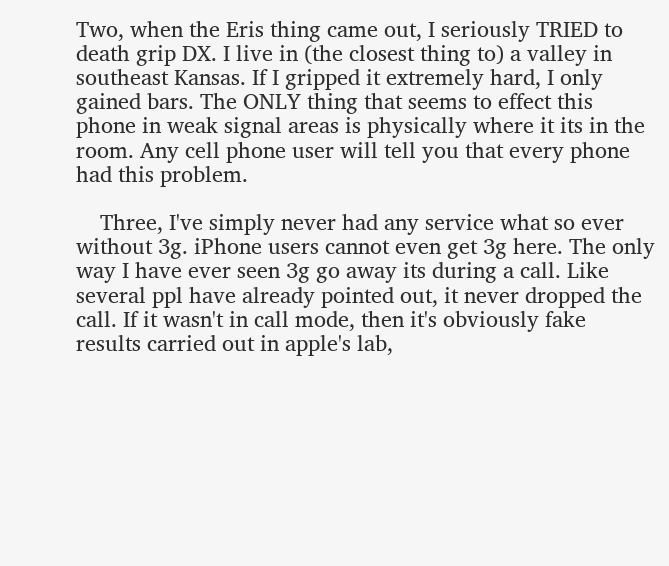Two, when the Eris thing came out, I seriously TRIED to death grip DX. I live in (the closest thing to) a valley in southeast Kansas. If I gripped it extremely hard, I only gained bars. The ONLY thing that seems to effect this phone in weak signal areas is physically where it its in the room. Any cell phone user will tell you that every phone had this problem.

    Three, I've simply never had any service what so ever without 3g. iPhone users cannot even get 3g here. The only way I have ever seen 3g go away its during a call. Like several ppl have already pointed out, it never dropped the call. If it wasn't in call mode, then it's obviously fake results carried out in apple's lab,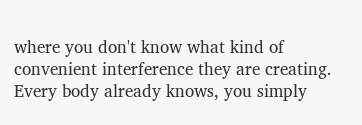where you don't know what kind of convenient interference they are creating. Every body already knows, you simply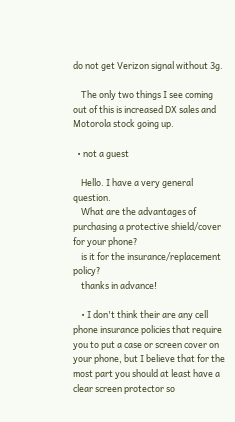do not get Verizon signal without 3g.

    The only two things I see coming out of this is increased DX sales and Motorola stock going up.

  • not a guest

    Hello. I have a very general question.
    What are the advantages of purchasing a protective shield/cover for your phone?
    is it for the insurance/replacement policy?
    thanks in advance!

    • I don't think their are any cell phone insurance policies that require you to put a case or screen cover on your phone, but I believe that for the most part you should at least have a clear screen protector so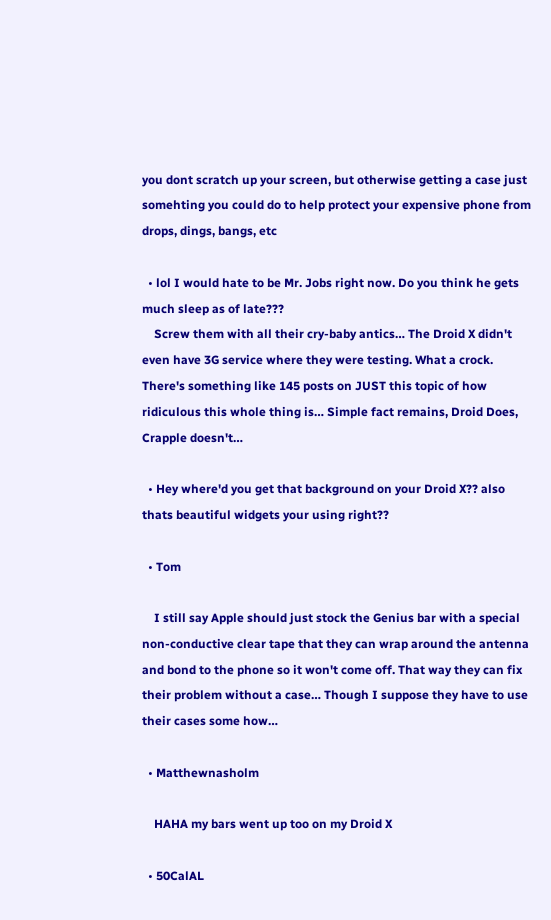you dont scratch up your screen, but otherwise getting a case just somehting you could do to help protect your expensive phone from drops, dings, bangs, etc

  • lol I would hate to be Mr. Jobs right now. Do you think he gets much sleep as of late???
    Screw them with all their cry-baby antics… The Droid X didn't even have 3G service where they were testing. What a crock. There's something like 145 posts on JUST this topic of how ridiculous this whole thing is… Simple fact remains, Droid Does, Crapple doesn't…

  • Hey where'd you get that background on your Droid X?? also thats beautiful widgets your using right??

  • Tom

    I still say Apple should just stock the Genius bar with a special non-conductive clear tape that they can wrap around the antenna and bond to the phone so it won't come off. That way they can fix their problem without a case… Though I suppose they have to use their cases some how…

  • Matthewnasholm

    HAHA my bars went up too on my Droid X

  • 50CalAL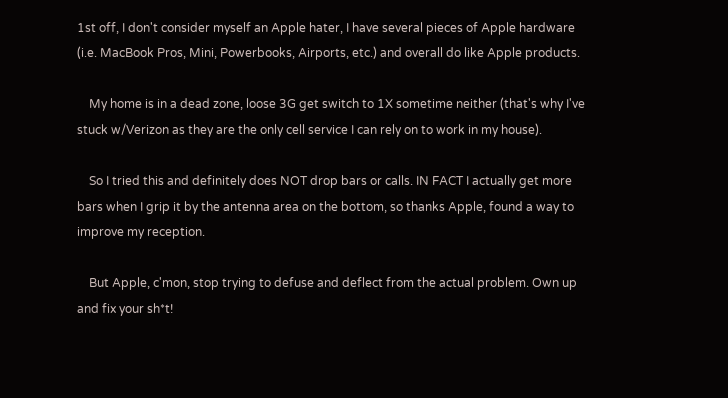1st off, I don't consider myself an Apple hater, I have several pieces of Apple hardware (i.e. MacBook Pros, Mini, Powerbooks, Airports, etc.) and overall do like Apple products.

    My home is in a dead zone, loose 3G get switch to 1X sometime neither (that's why I've stuck w/Verizon as they are the only cell service I can rely on to work in my house).

    So I tried this and definitely does NOT drop bars or calls. IN FACT I actually get more bars when I grip it by the antenna area on the bottom, so thanks Apple, found a way to improve my reception.

    But Apple, c'mon, stop trying to defuse and deflect from the actual problem. Own up and fix your sh*t!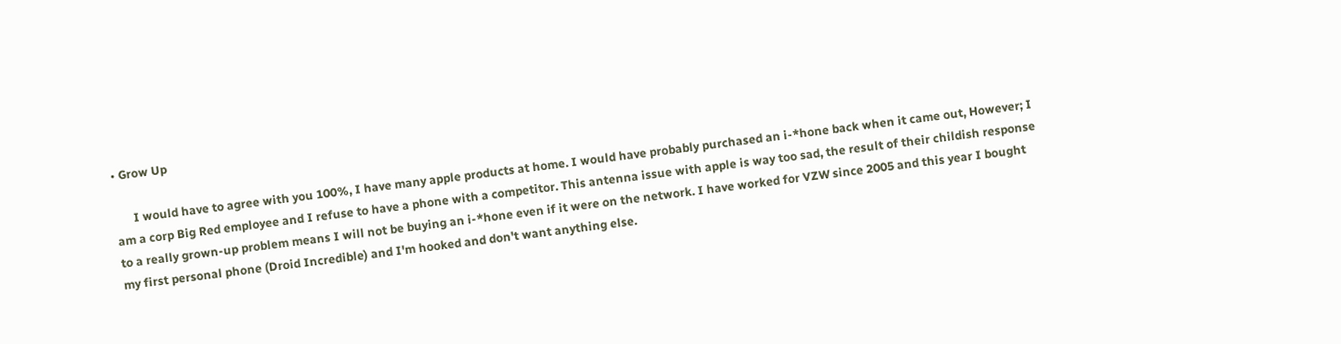• Grow Up

      I would have to agree with you 100%, I have many apple products at home. I would have probably purchased an i-*hone back when it came out, However; I am a corp Big Red employee and I refuse to have a phone with a competitor. This antenna issue with apple is way too sad, the result of their childish response to a really grown-up problem means I will not be buying an i-*hone even if it were on the network. I have worked for VZW since 2005 and this year I bought my first personal phone (Droid Incredible) and I'm hooked and don't want anything else.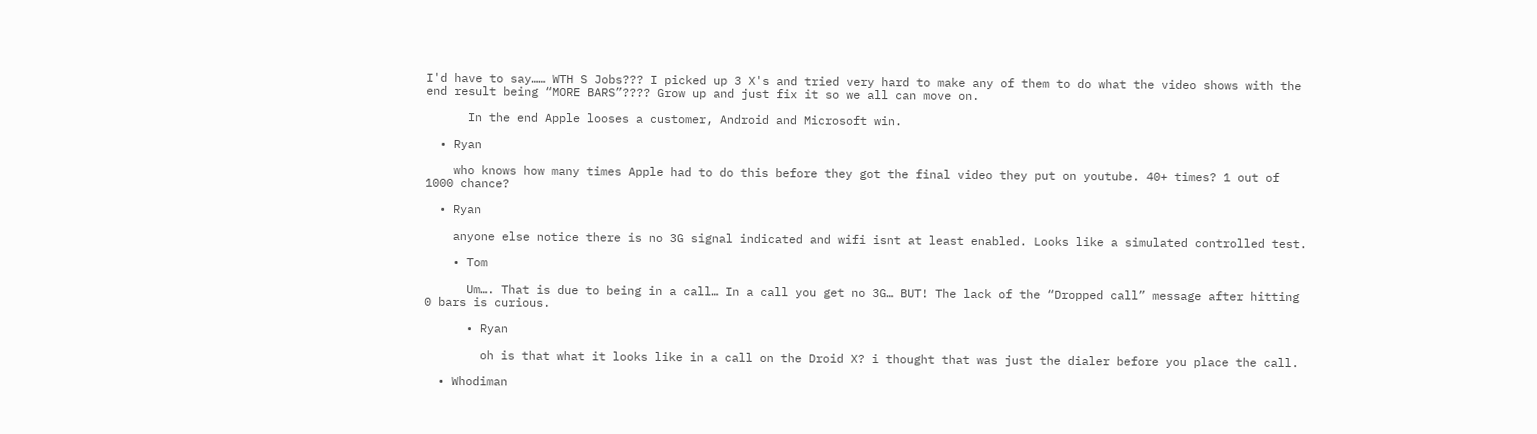I'd have to say…… WTH S Jobs??? I picked up 3 X's and tried very hard to make any of them to do what the video shows with the end result being “MORE BARS”???? Grow up and just fix it so we all can move on.

      In the end Apple looses a customer, Android and Microsoft win.

  • Ryan

    who knows how many times Apple had to do this before they got the final video they put on youtube. 40+ times? 1 out of 1000 chance?

  • Ryan

    anyone else notice there is no 3G signal indicated and wifi isnt at least enabled. Looks like a simulated controlled test.

    • Tom

      Um…. That is due to being in a call… In a call you get no 3G… BUT! The lack of the “Dropped call” message after hitting 0 bars is curious.

      • Ryan

        oh is that what it looks like in a call on the Droid X? i thought that was just the dialer before you place the call.

  • Whodiman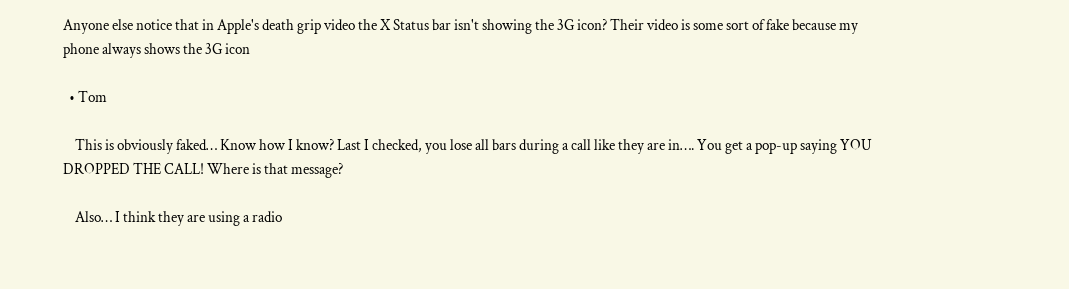Anyone else notice that in Apple's death grip video the X Status bar isn't showing the 3G icon? Their video is some sort of fake because my phone always shows the 3G icon

  • Tom

    This is obviously faked… Know how I know? Last I checked, you lose all bars during a call like they are in…. You get a pop-up saying YOU DROPPED THE CALL! Where is that message?

    Also… I think they are using a radio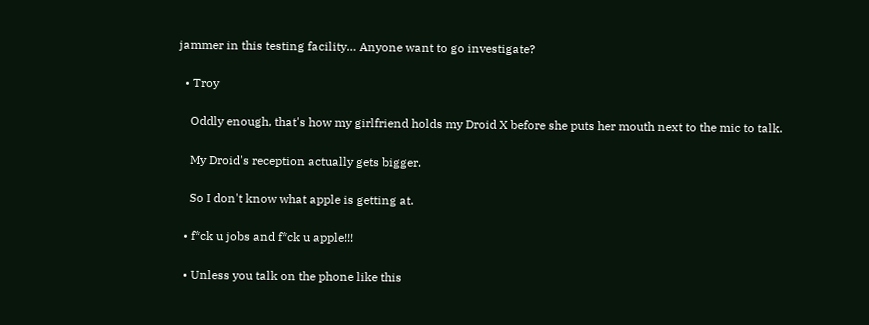jammer in this testing facility… Anyone want to go investigate?

  • Troy

    Oddly enough, that's how my girlfriend holds my Droid X before she puts her mouth next to the mic to talk.

    My Droid's reception actually gets bigger.

    So I don't know what apple is getting at.

  • f*ck u jobs and f*ck u apple!!!

  • Unless you talk on the phone like this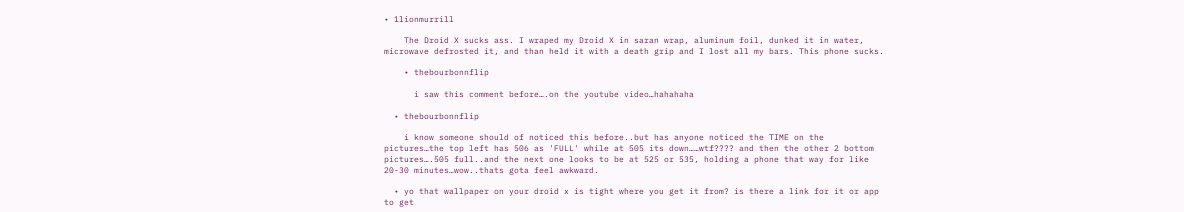• 1lionmurrill

    The Droid X sucks ass. I wraped my Droid X in saran wrap, aluminum foil, dunked it in water, microwave defrosted it, and than held it with a death grip and I lost all my bars. This phone sucks.

    • thebourbonnflip

      i saw this comment before….on the youtube video…hahahaha

  • thebourbonnflip

    i know someone should of noticed this before..but has anyone noticed the TIME on the pictures…the top left has 506 as 'FULL' while at 505 its down……wtf???? and then the other 2 bottom pictures….505 full..and the next one looks to be at 525 or 535, holding a phone that way for like 20-30 minutes…wow..thats gota feel awkward.

  • yo that wallpaper on your droid x is tight where you get it from? is there a link for it or app to get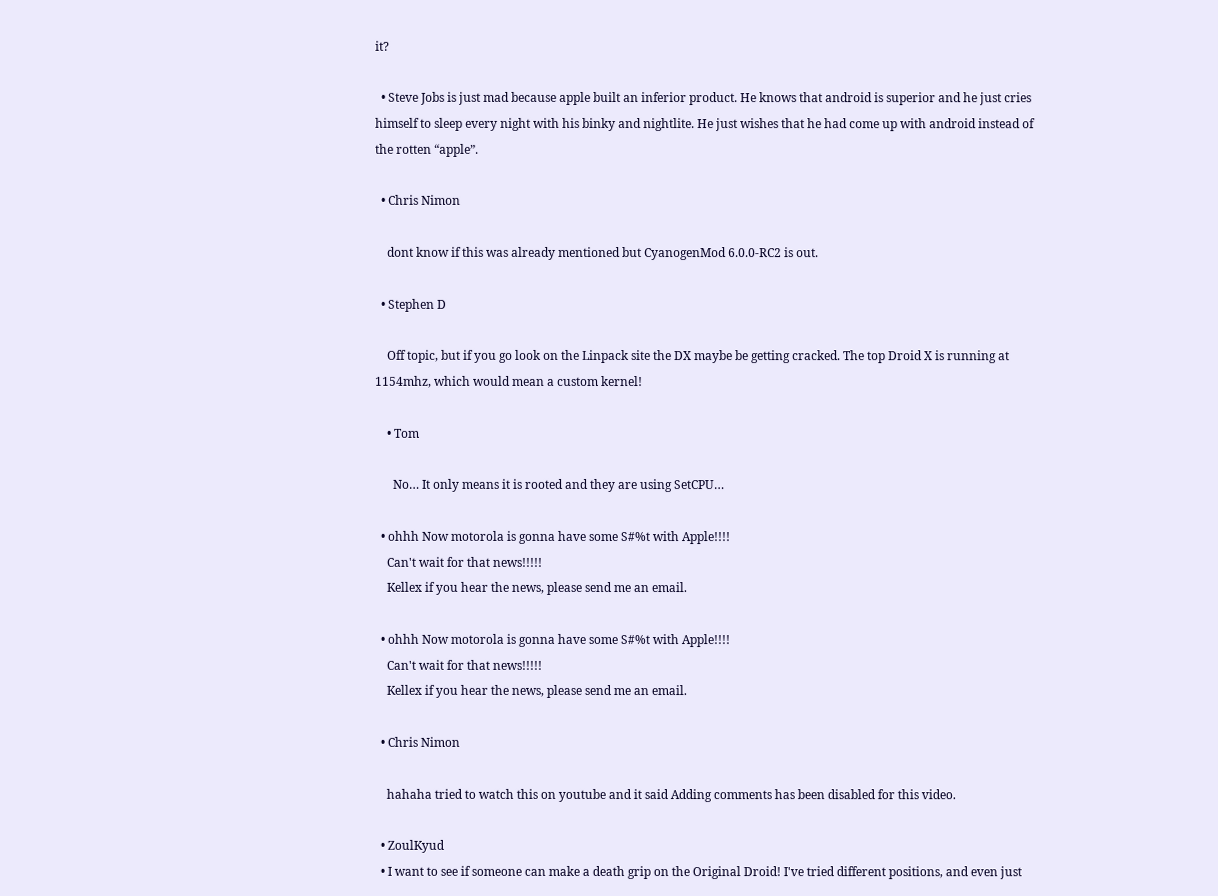it?

  • Steve Jobs is just mad because apple built an inferior product. He knows that android is superior and he just cries himself to sleep every night with his binky and nightlite. He just wishes that he had come up with android instead of the rotten “apple”.

  • Chris Nimon

    dont know if this was already mentioned but CyanogenMod 6.0.0-RC2 is out.

  • Stephen D

    Off topic, but if you go look on the Linpack site the DX maybe be getting cracked. The top Droid X is running at 1154mhz, which would mean a custom kernel!

    • Tom

      No… It only means it is rooted and they are using SetCPU…

  • ohhh Now motorola is gonna have some S#%t with Apple!!!!
    Can't wait for that news!!!!!
    Kellex if you hear the news, please send me an email.

  • ohhh Now motorola is gonna have some S#%t with Apple!!!!
    Can't wait for that news!!!!!
    Kellex if you hear the news, please send me an email.

  • Chris Nimon

    hahaha tried to watch this on youtube and it said Adding comments has been disabled for this video.

  • ZoulKyud
  • I want to see if someone can make a death grip on the Original Droid! I've tried different positions, and even just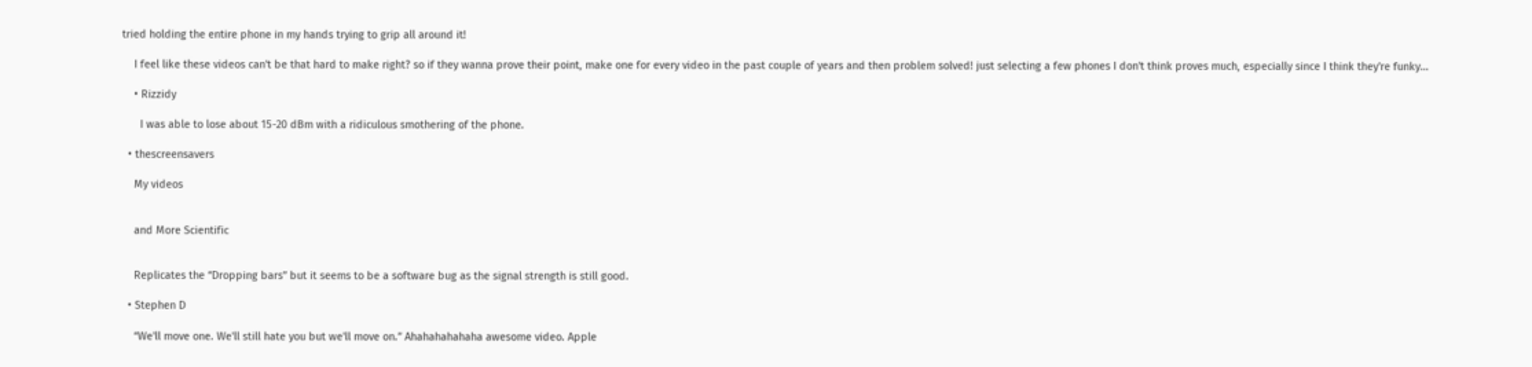tried holding the entire phone in my hands trying to grip all around it!

    I feel like these videos can't be that hard to make right? so if they wanna prove their point, make one for every video in the past couple of years and then problem solved! just selecting a few phones I don't think proves much, especially since I think they're funky…

    • Rizzidy

      I was able to lose about 15-20 dBm with a ridiculous smothering of the phone.

  • thescreensavers

    My videos


    and More Scientific


    Replicates the “Dropping bars” but it seems to be a software bug as the signal strength is still good.

  • Stephen D

    “We'll move one. We'll still hate you but we'll move on.” Ahahahahahaha awesome video. Apple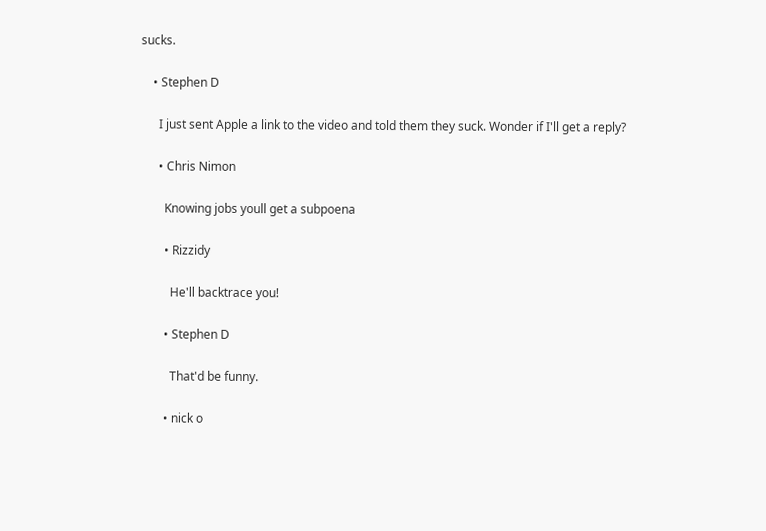sucks.

    • Stephen D

      I just sent Apple a link to the video and told them they suck. Wonder if I'll get a reply?

      • Chris Nimon

        Knowing jobs youll get a subpoena

        • Rizzidy

          He'll backtrace you!

        • Stephen D

          That'd be funny.

        • nick o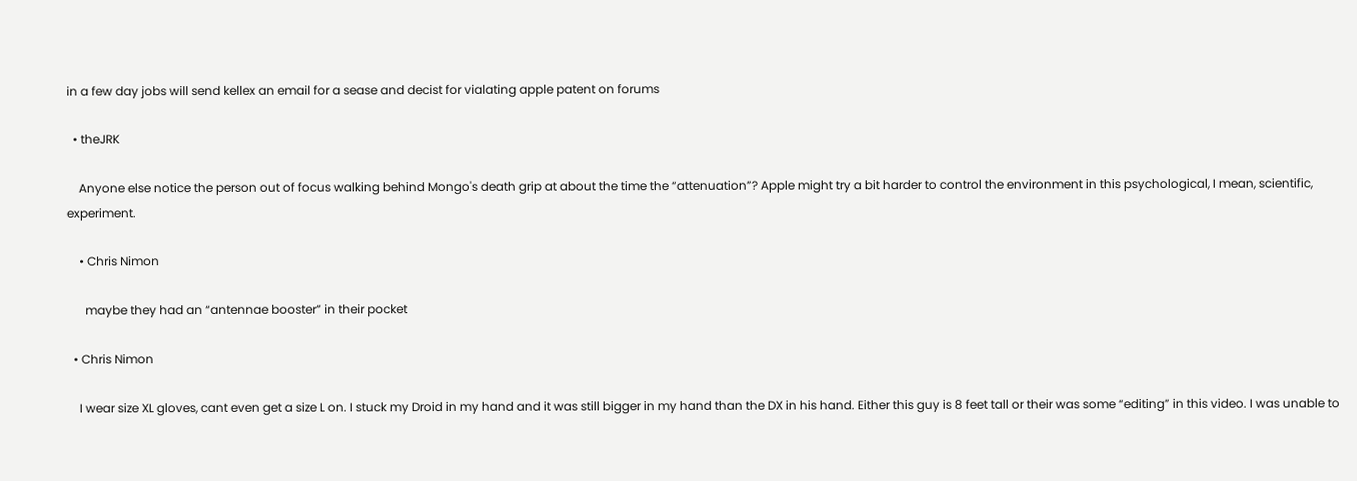in a few day jobs will send kellex an email for a sease and decist for vialating apple patent on forums

  • theJRK

    Anyone else notice the person out of focus walking behind Mongo's death grip at about the time the “attenuation”? Apple might try a bit harder to control the environment in this psychological, I mean, scientific, experiment.

    • Chris Nimon

      maybe they had an “antennae booster” in their pocket

  • Chris Nimon

    I wear size XL gloves, cant even get a size L on. I stuck my Droid in my hand and it was still bigger in my hand than the DX in his hand. Either this guy is 8 feet tall or their was some “editing” in this video. I was unable to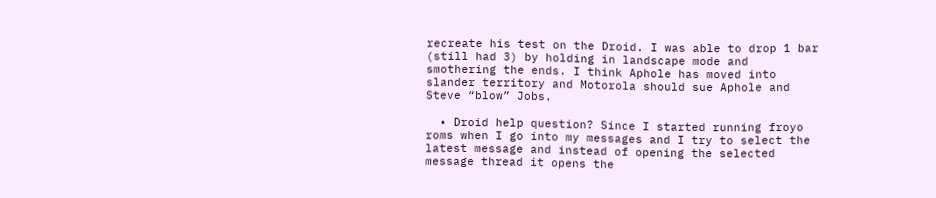recreate his test on the Droid. I was able to drop 1 bar (still had 3) by holding in landscape mode and smothering the ends. I think Aphole has moved into slander territory and Motorola should sue Aphole and Steve “blow” Jobs.

  • Droid help question? Since I started running froyo roms when I go into my messages and I try to select the latest message and instead of opening the selected message thread it opens the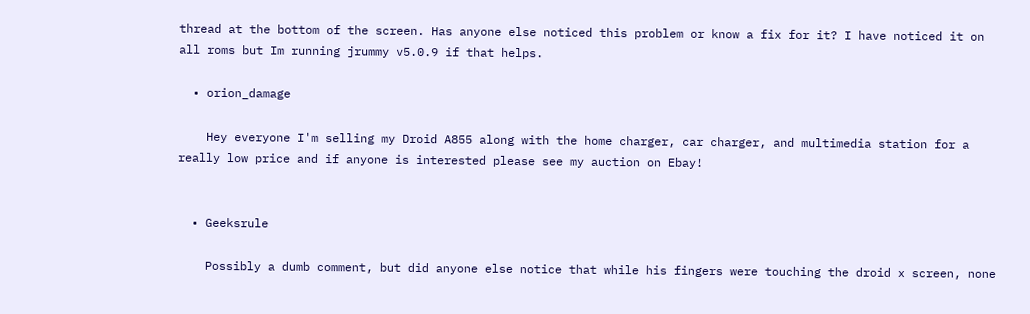thread at the bottom of the screen. Has anyone else noticed this problem or know a fix for it? I have noticed it on all roms but Im running jrummy v5.0.9 if that helps.

  • orion_damage

    Hey everyone I'm selling my Droid A855 along with the home charger, car charger, and multimedia station for a really low price and if anyone is interested please see my auction on Ebay!


  • Geeksrule

    Possibly a dumb comment, but did anyone else notice that while his fingers were touching the droid x screen, none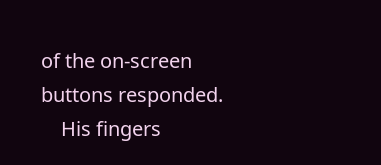of the on-screen buttons responded.
    His fingers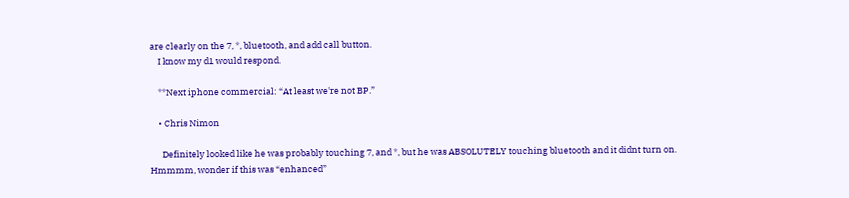are clearly on the 7, *, bluetooth, and add call button.
    I know my d1 would respond.

    **Next iphone commercial: “At least we're not BP.”

    • Chris Nimon

      Definitely looked like he was probably touching 7, and *, but he was ABSOLUTELY touching bluetooth and it didnt turn on. Hmmmm, wonder if this was “enhanced”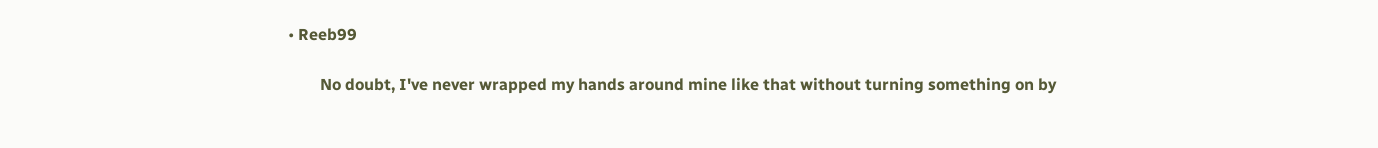• Reeb99

        No doubt, I've never wrapped my hands around mine like that without turning something on by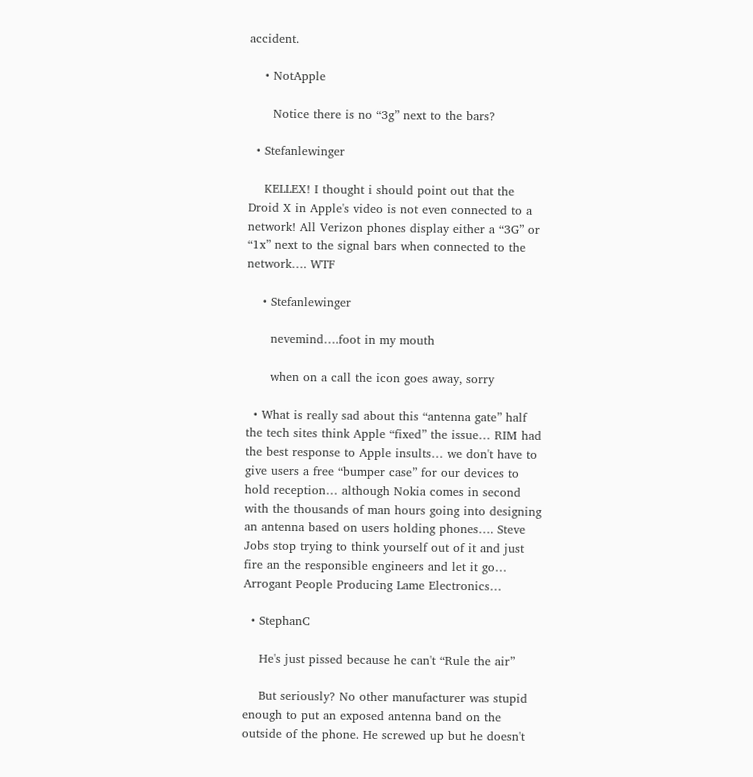accident.

    • NotApple

      Notice there is no “3g” next to the bars?

  • Stefanlewinger

    KELLEX! I thought i should point out that the Droid X in Apple's video is not even connected to a network! All Verizon phones display either a “3G” or “1x” next to the signal bars when connected to the network…. WTF

    • Stefanlewinger

      nevemind….foot in my mouth

      when on a call the icon goes away, sorry

  • What is really sad about this “antenna gate” half the tech sites think Apple “fixed” the issue… RIM had the best response to Apple insults… we don't have to give users a free “bumper case” for our devices to hold reception… although Nokia comes in second with the thousands of man hours going into designing an antenna based on users holding phones…. Steve Jobs stop trying to think yourself out of it and just fire an the responsible engineers and let it go… Arrogant People Producing Lame Electronics…

  • StephanC

    He's just pissed because he can't “Rule the air”

    But seriously? No other manufacturer was stupid enough to put an exposed antenna band on the outside of the phone. He screwed up but he doesn't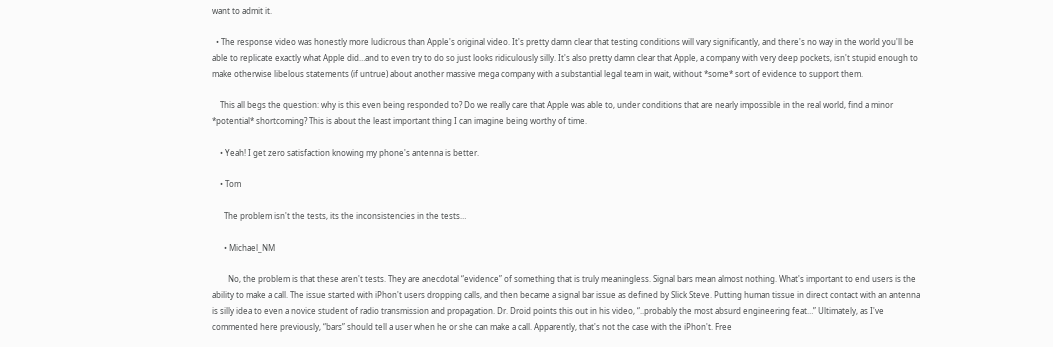want to admit it.

  • The response video was honestly more ludicrous than Apple's original video. It's pretty damn clear that testing conditions will vary significantly, and there's no way in the world you'll be able to replicate exactly what Apple did…and to even try to do so just looks ridiculously silly. It's also pretty damn clear that Apple, a company with very deep pockets, isn't stupid enough to make otherwise libelous statements (if untrue) about another massive mega company with a substantial legal team in wait, without *some* sort of evidence to support them.

    This all begs the question: why is this even being responded to? Do we really care that Apple was able to, under conditions that are nearly impossible in the real world, find a minor *potential* shortcoming? This is about the least important thing I can imagine being worthy of time.

    • Yeah! I get zero satisfaction knowing my phone's antenna is better.

    • Tom

      The problem isn't the tests, its the inconsistencies in the tests…

      • Michael_NM

        No, the problem is that these aren't tests. They are anecdotal “evidence” of something that is truly meaningless. Signal bars mean almost nothing. What's important to end users is the ability to make a call. The issue started with iPhon't users dropping calls, and then became a signal bar issue as defined by Slick Steve. Putting human tissue in direct contact with an antenna is silly idea to even a novice student of radio transmission and propagation. Dr. Droid points this out in his video, “..probably the most absurd engineering feat…” Ultimately, as I've commented here previously, “bars” should tell a user when he or she can make a call. Apparently, that's not the case with the iPhon't. Free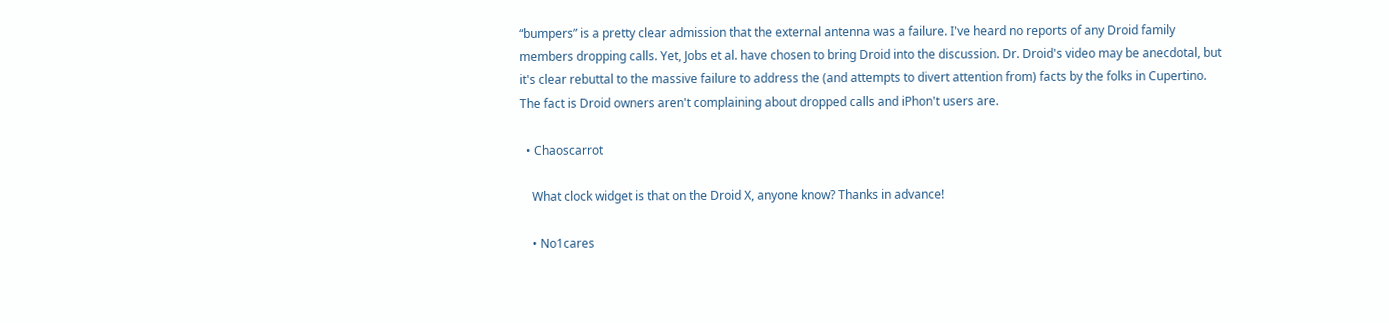“bumpers” is a pretty clear admission that the external antenna was a failure. I've heard no reports of any Droid family members dropping calls. Yet, Jobs et al. have chosen to bring Droid into the discussion. Dr. Droid's video may be anecdotal, but it's clear rebuttal to the massive failure to address the (and attempts to divert attention from) facts by the folks in Cupertino. The fact is Droid owners aren't complaining about dropped calls and iPhon't users are.

  • Chaoscarrot

    What clock widget is that on the Droid X, anyone know? Thanks in advance!

    • No1cares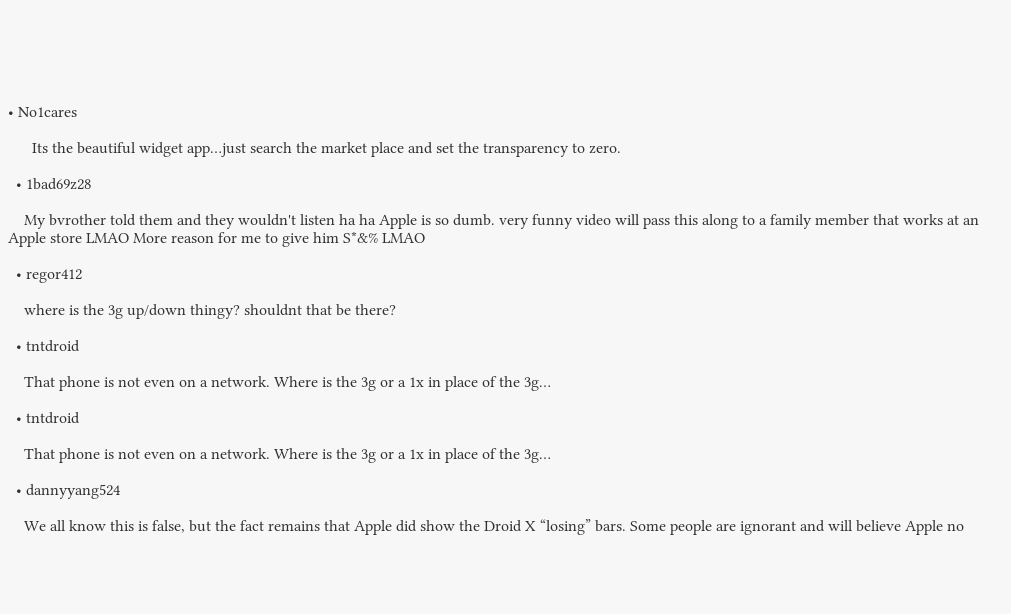• No1cares

      Its the beautiful widget app…just search the market place and set the transparency to zero.

  • 1bad69z28

    My bvrother told them and they wouldn't listen ha ha Apple is so dumb. very funny video will pass this along to a family member that works at an Apple store LMAO More reason for me to give him S*&% LMAO

  • regor412

    where is the 3g up/down thingy? shouldnt that be there?

  • tntdroid

    That phone is not even on a network. Where is the 3g or a 1x in place of the 3g…

  • tntdroid

    That phone is not even on a network. Where is the 3g or a 1x in place of the 3g…

  • dannyyang524

    We all know this is false, but the fact remains that Apple did show the Droid X “losing” bars. Some people are ignorant and will believe Apple no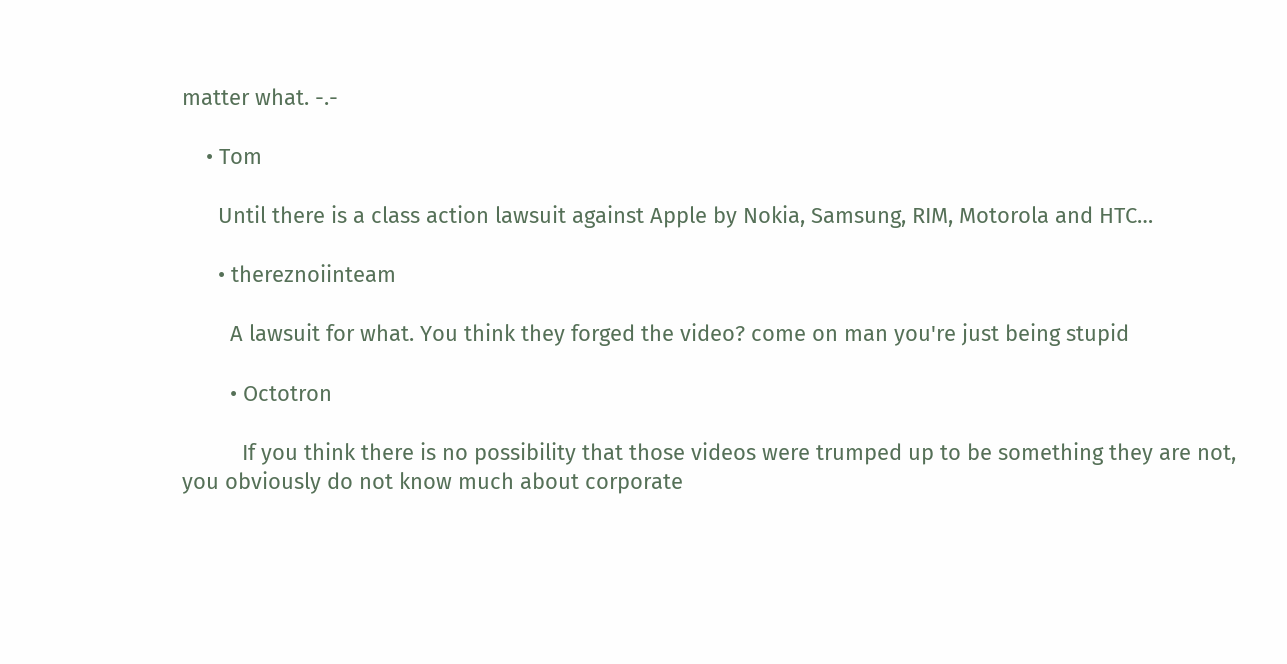matter what. -.-

    • Tom

      Until there is a class action lawsuit against Apple by Nokia, Samsung, RIM, Motorola and HTC…

      • thereznoiinteam

        A lawsuit for what. You think they forged the video? come on man you're just being stupid

        • Octotron

          If you think there is no possibility that those videos were trumped up to be something they are not, you obviously do not know much about corporate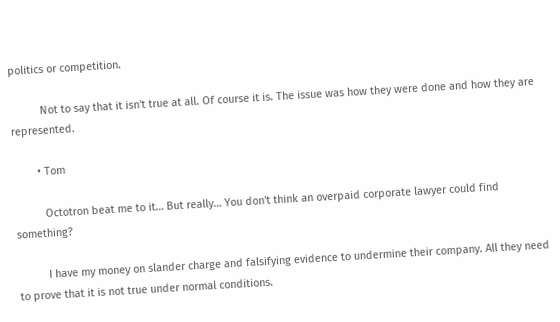politics or competition.

          Not to say that it isn't true at all. Of course it is. The issue was how they were done and how they are represented.

        • Tom

          Octotron beat me to it… But really… You don't think an overpaid corporate lawyer could find something?

          I have my money on slander charge and falsifying evidence to undermine their company. All they need to prove that it is not true under normal conditions.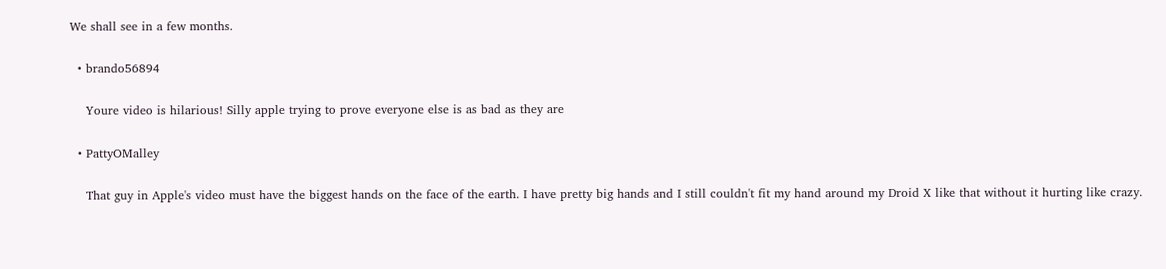We shall see in a few months.

  • brando56894

    Youre video is hilarious! Silly apple trying to prove everyone else is as bad as they are

  • PattyOMalley

    That guy in Apple's video must have the biggest hands on the face of the earth. I have pretty big hands and I still couldn't fit my hand around my Droid X like that without it hurting like crazy.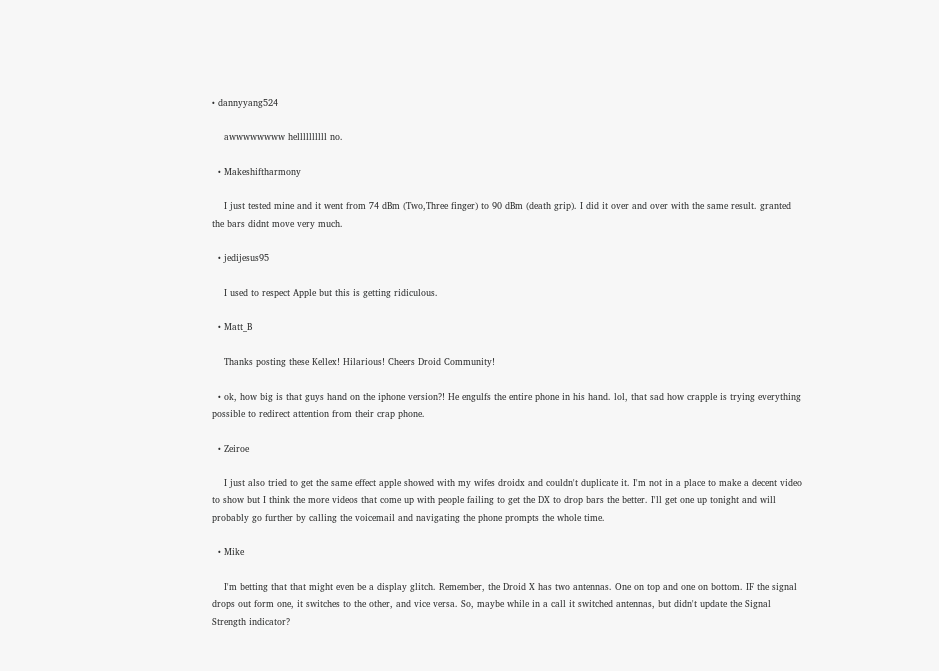• dannyyang524

    awwwwwwww hellllllllll no.

  • Makeshiftharmony

    I just tested mine and it went from 74 dBm (Two,Three finger) to 90 dBm (death grip). I did it over and over with the same result. granted the bars didnt move very much.

  • jedijesus95

    I used to respect Apple but this is getting ridiculous.

  • Matt_B

    Thanks posting these Kellex! Hilarious! Cheers Droid Community!

  • ok, how big is that guys hand on the iphone version?! He engulfs the entire phone in his hand. lol, that sad how crapple is trying everything possible to redirect attention from their crap phone.

  • Zeiroe

    I just also tried to get the same effect apple showed with my wifes droidx and couldn't duplicate it. I'm not in a place to make a decent video to show but I think the more videos that come up with people failing to get the DX to drop bars the better. I'll get one up tonight and will probably go further by calling the voicemail and navigating the phone prompts the whole time.

  • Mike

    I'm betting that that might even be a display glitch. Remember, the Droid X has two antennas. One on top and one on bottom. IF the signal drops out form one, it switches to the other, and vice versa. So, maybe while in a call it switched antennas, but didn't update the Signal Strength indicator?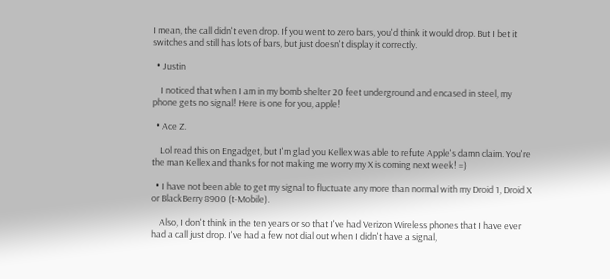I mean, the call didn't even drop. If you went to zero bars, you'd think it would drop. But I bet it switches and still has lots of bars, but just doesn't display it correctly.

  • Justin

    I noticed that when I am in my bomb shelter 20 feet underground and encased in steel, my phone gets no signal! Here is one for you, apple!

  • Ace Z.

    Lol read this on Engadget, but I'm glad you Kellex was able to refute Apple's damn claim. You're the man Kellex and thanks for not making me worry my X is coming next week! =)

  • I have not been able to get my signal to fluctuate any more than normal with my Droid 1, Droid X or BlackBerry 8900 (t-Mobile).

    Also, I don't think in the ten years or so that I've had Verizon Wireless phones that I have ever had a call just drop. I've had a few not dial out when I didn't have a signal,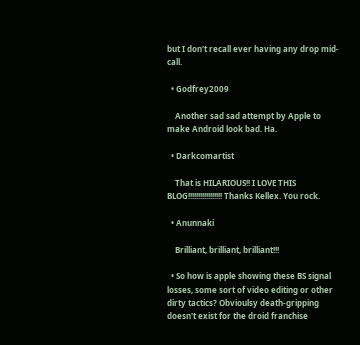but I don't recall ever having any drop mid-call.

  • Godfrey2009

    Another sad sad attempt by Apple to make Android look bad. Ha.

  • Darkcomartist

    That is HILARIOUS!! I LOVE THIS BLOG!!!!!!!!!!!!!!!!! Thanks Kellex. You rock.

  • Anunnaki

    Brilliant, brilliant, brilliant!!!

  • So how is apple showing these BS signal losses, some sort of video editing or other dirty tactics? Obvioulsy death-gripping doesn't exist for the droid franchise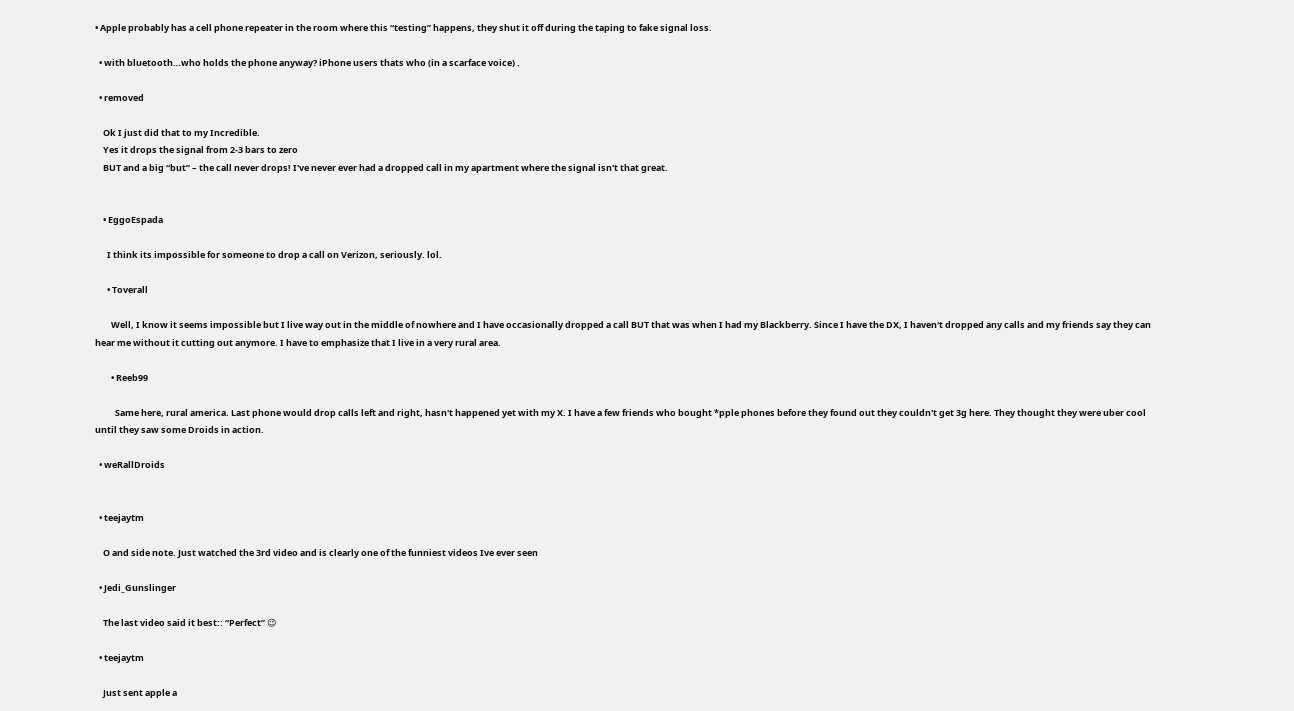• Apple probably has a cell phone repeater in the room where this “testing” happens, they shut it off during the taping to fake signal loss.

  • with bluetooth…who holds the phone anyway? iPhone users thats who (in a scarface voice) .

  • removed

    Ok I just did that to my Incredible.
    Yes it drops the signal from 2-3 bars to zero
    BUT and a big “but” – the call never drops! I've never ever had a dropped call in my apartment where the signal isn't that great.


    • EggoEspada

      I think its impossible for someone to drop a call on Verizon, seriously. lol.

      • Toverall

        Well, I know it seems impossible but I live way out in the middle of nowhere and I have occasionally dropped a call BUT that was when I had my Blackberry. Since I have the DX, I haven't dropped any calls and my friends say they can hear me without it cutting out anymore. I have to emphasize that I live in a very rural area.

        • Reeb99

          Same here, rural america. Last phone would drop calls left and right, hasn't happened yet with my X. I have a few friends who bought *pple phones before they found out they couldn't get 3g here. They thought they were uber cool until they saw some Droids in action.

  • weRallDroids


  • teejaytm

    O and side note. Just watched the 3rd video and is clearly one of the funniest videos Ive ever seen

  • Jedi_Gunslinger

    The last video said it best:: “Perfect” 😉

  • teejaytm

    Just sent apple a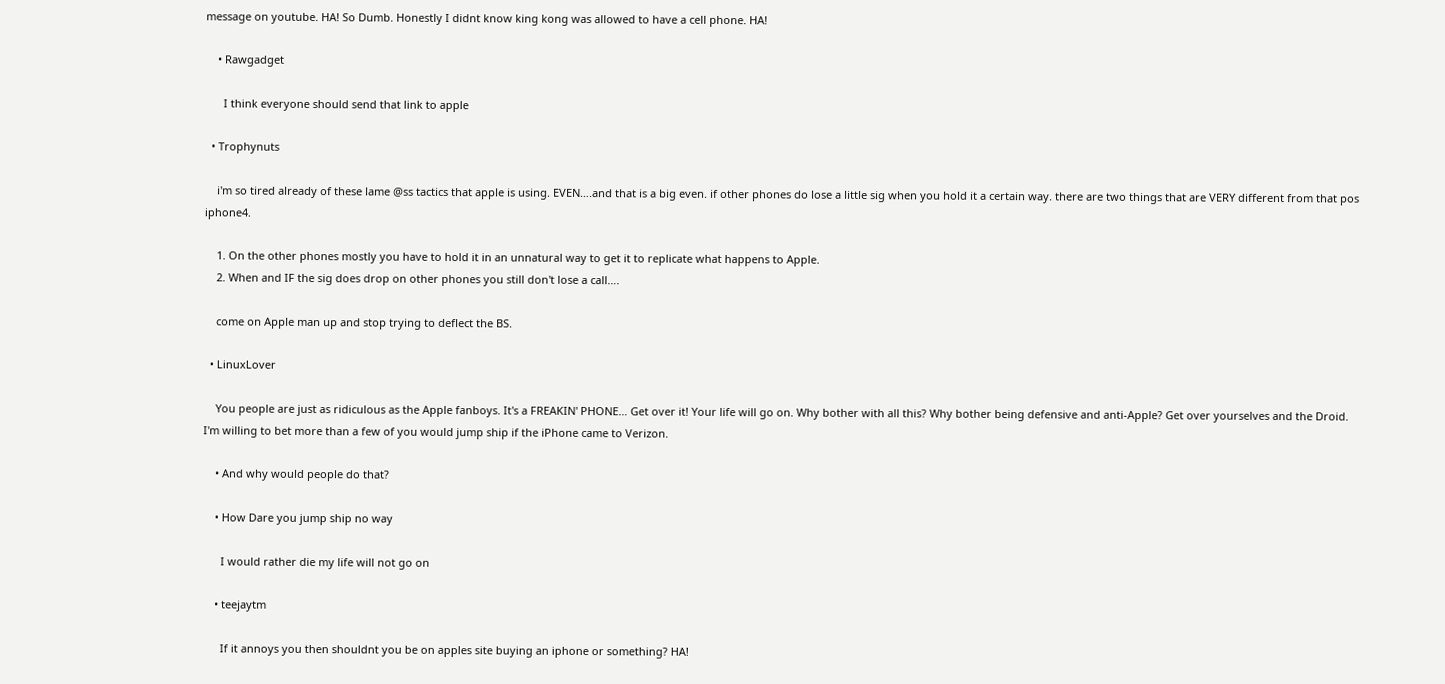message on youtube. HA! So Dumb. Honestly I didnt know king kong was allowed to have a cell phone. HA!

    • Rawgadget

      I think everyone should send that link to apple

  • Trophynuts

    i'm so tired already of these lame @ss tactics that apple is using. EVEN….and that is a big even. if other phones do lose a little sig when you hold it a certain way. there are two things that are VERY different from that pos iphone4.

    1. On the other phones mostly you have to hold it in an unnatural way to get it to replicate what happens to Apple.
    2. When and IF the sig does drop on other phones you still don't lose a call….

    come on Apple man up and stop trying to deflect the BS.

  • LinuxLover

    You people are just as ridiculous as the Apple fanboys. It's a FREAKIN' PHONE… Get over it! Your life will go on. Why bother with all this? Why bother being defensive and anti-Apple? Get over yourselves and the Droid. I'm willing to bet more than a few of you would jump ship if the iPhone came to Verizon.

    • And why would people do that?

    • How Dare you jump ship no way

      I would rather die my life will not go on

    • teejaytm

      If it annoys you then shouldnt you be on apples site buying an iphone or something? HA!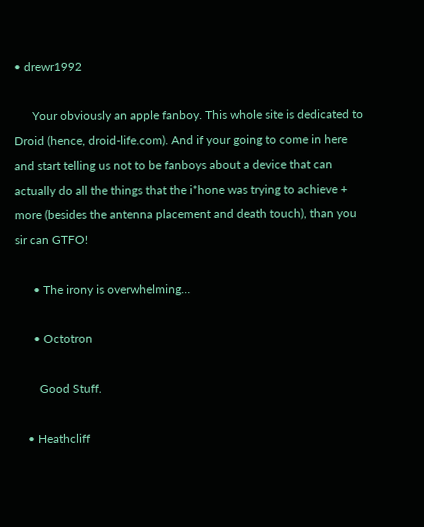• drewr1992

      Your obviously an apple fanboy. This whole site is dedicated to Droid (hence, droid-life.com). And if your going to come in here and start telling us not to be fanboys about a device that can actually do all the things that the i*hone was trying to achieve + more (besides the antenna placement and death touch), than you sir can GTFO!

      • The irony is overwhelming…

      • Octotron

        Good Stuff.

    • Heathcliff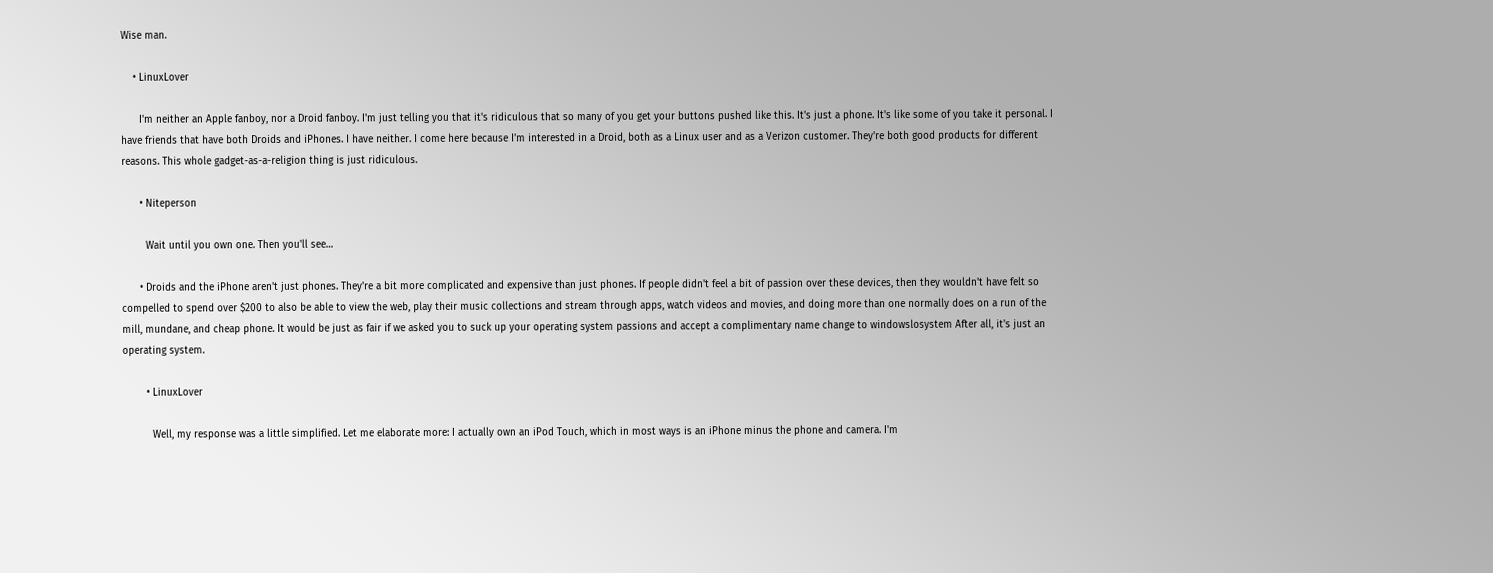Wise man.

    • LinuxLover

      I'm neither an Apple fanboy, nor a Droid fanboy. I'm just telling you that it's ridiculous that so many of you get your buttons pushed like this. It's just a phone. It's like some of you take it personal. I have friends that have both Droids and iPhones. I have neither. I come here because I'm interested in a Droid, both as a Linux user and as a Verizon customer. They're both good products for different reasons. This whole gadget-as-a-religion thing is just ridiculous.

      • Niteperson

        Wait until you own one. Then you'll see…

      • Droids and the iPhone aren't just phones. They're a bit more complicated and expensive than just phones. If people didn't feel a bit of passion over these devices, then they wouldn't have felt so compelled to spend over $200 to also be able to view the web, play their music collections and stream through apps, watch videos and movies, and doing more than one normally does on a run of the mill, mundane, and cheap phone. It would be just as fair if we asked you to suck up your operating system passions and accept a complimentary name change to windowslosystem After all, it's just an operating system.

        • LinuxLover

          Well, my response was a little simplified. Let me elaborate more: I actually own an iPod Touch, which in most ways is an iPhone minus the phone and camera. I'm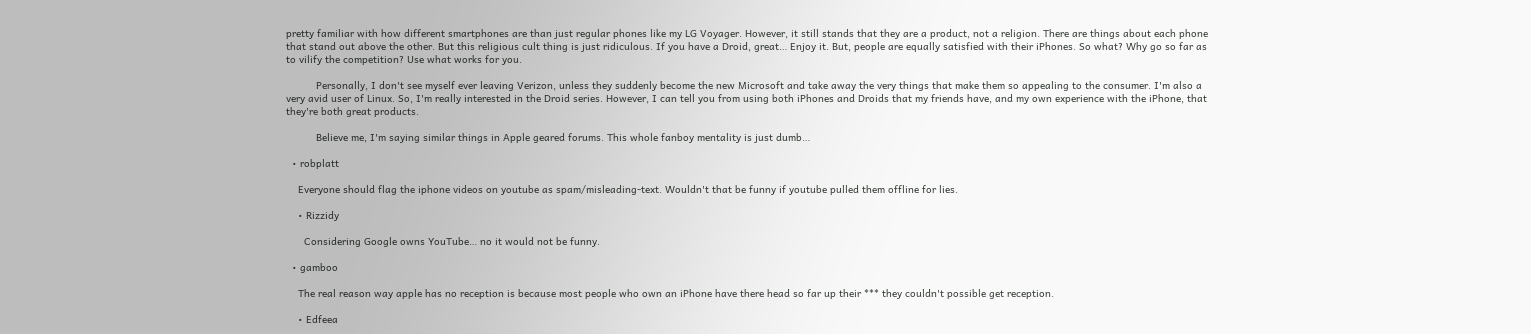pretty familiar with how different smartphones are than just regular phones like my LG Voyager. However, it still stands that they are a product, not a religion. There are things about each phone that stand out above the other. But this religious cult thing is just ridiculous. If you have a Droid, great… Enjoy it. But, people are equally satisfied with their iPhones. So what? Why go so far as to vilify the competition? Use what works for you.

          Personally, I don't see myself ever leaving Verizon, unless they suddenly become the new Microsoft and take away the very things that make them so appealing to the consumer. I'm also a very avid user of Linux. So, I'm really interested in the Droid series. However, I can tell you from using both iPhones and Droids that my friends have, and my own experience with the iPhone, that they're both great products.

          Believe me, I'm saying similar things in Apple geared forums. This whole fanboy mentality is just dumb…

  • robplatt

    Everyone should flag the iphone videos on youtube as spam/misleading-text. Wouldn't that be funny if youtube pulled them offline for lies.

    • Rizzidy

      Considering Google owns YouTube… no it would not be funny.

  • gamboo

    The real reason way apple has no reception is because most people who own an iPhone have there head so far up their *** they couldn't possible get reception.

    • Edfeea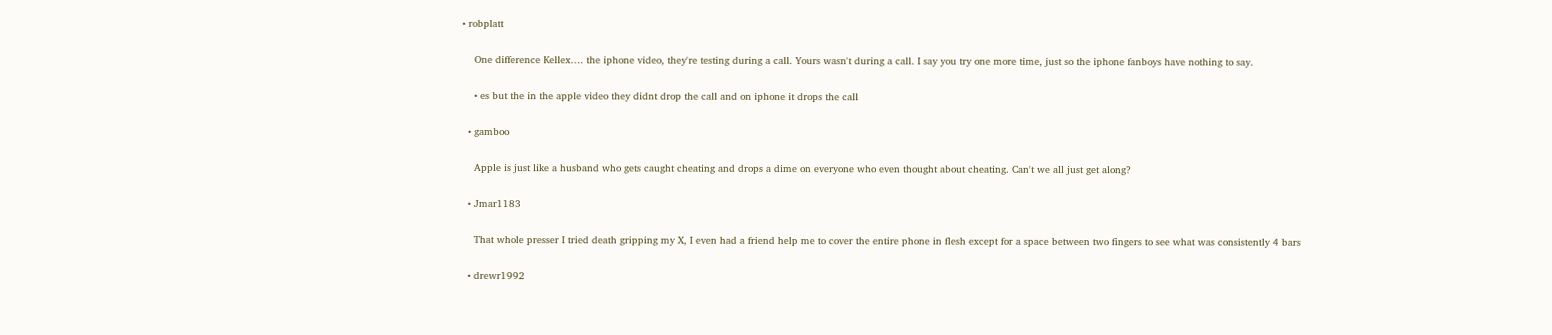• robplatt

    One difference Kellex…. the iphone video, they're testing during a call. Yours wasn't during a call. I say you try one more time, just so the iphone fanboys have nothing to say.

    • es but the in the apple video they didnt drop the call and on iphone it drops the call

  • gamboo

    Apple is just like a husband who gets caught cheating and drops a dime on everyone who even thought about cheating. Can't we all just get along?

  • Jmar1183

    That whole presser I tried death gripping my X, I even had a friend help me to cover the entire phone in flesh except for a space between two fingers to see what was consistently 4 bars

  • drewr1992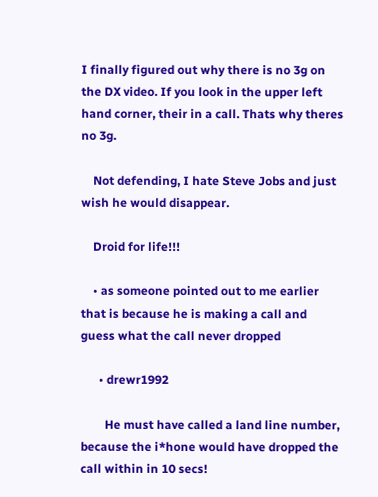I finally figured out why there is no 3g on the DX video. If you look in the upper left hand corner, their in a call. Thats why theres no 3g.

    Not defending, I hate Steve Jobs and just wish he would disappear.

    Droid for life!!!

    • as someone pointed out to me earlier that is because he is making a call and guess what the call never dropped

      • drewr1992

        He must have called a land line number, because the i*hone would have dropped the call within in 10 secs!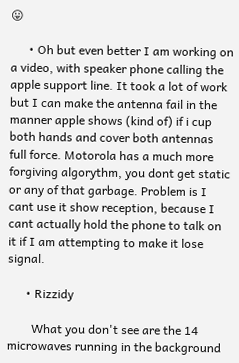😛

      • Oh but even better I am working on a video, with speaker phone calling the apple support line. It took a lot of work but I can make the antenna fail in the manner apple shows (kind of) if i cup both hands and cover both antennas full force. Motorola has a much more forgiving algorythm, you dont get static or any of that garbage. Problem is I cant use it show reception, because I cant actually hold the phone to talk on it if I am attempting to make it lose signal.

      • Rizzidy

        What you don't see are the 14 microwaves running in the background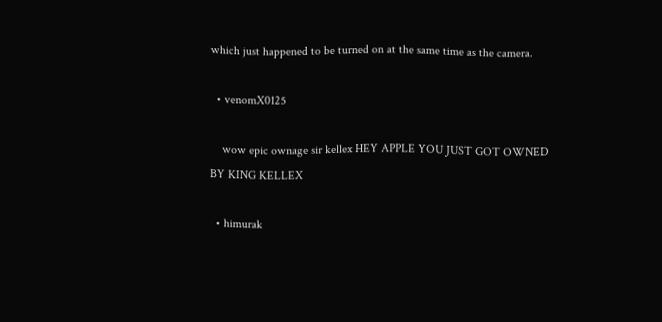which just happened to be turned on at the same time as the camera.

  • venomX0125

    wow epic ownage sir kellex HEY APPLE YOU JUST GOT OWNED BY KING KELLEX

  • himurak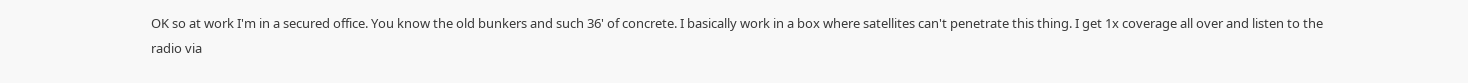OK so at work I'm in a secured office. You know the old bunkers and such 36' of concrete. I basically work in a box where satellites can't penetrate this thing. I get 1x coverage all over and listen to the radio via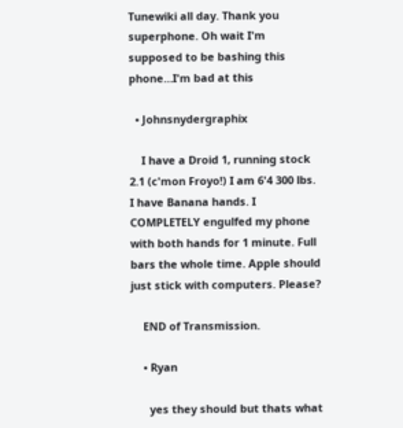Tunewiki all day. Thank you superphone. Oh wait I'm supposed to be bashing this phone…I'm bad at this

  • Johnsnydergraphix

    I have a Droid 1, running stock 2.1 (c'mon Froyo!) I am 6'4 300 lbs. I have Banana hands. I COMPLETELY engulfed my phone with both hands for 1 minute. Full bars the whole time. Apple should just stick with computers. Please?

    END of Transmission.

    • Ryan

      yes they should but thats what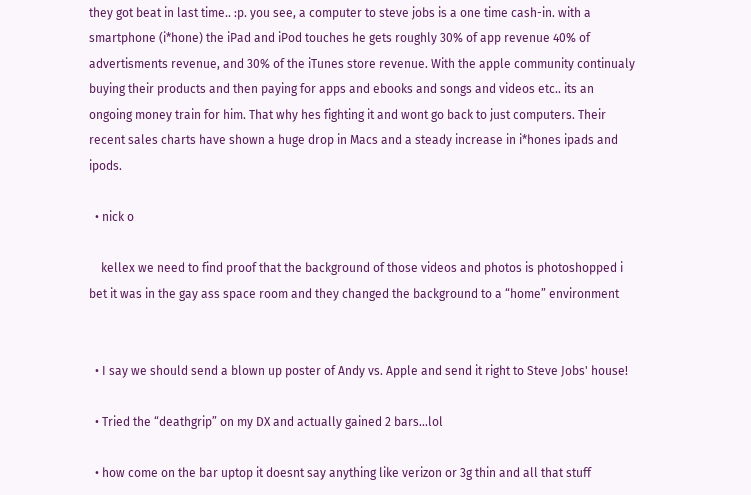they got beat in last time.. :p. you see, a computer to steve jobs is a one time cash-in. with a smartphone (i*hone) the iPad and iPod touches he gets roughly 30% of app revenue 40% of advertisments revenue, and 30% of the iTunes store revenue. With the apple community continualy buying their products and then paying for apps and ebooks and songs and videos etc.. its an ongoing money train for him. That why hes fighting it and wont go back to just computers. Their recent sales charts have shown a huge drop in Macs and a steady increase in i*hones ipads and ipods.

  • nick o

    kellex we need to find proof that the background of those videos and photos is photoshopped i bet it was in the gay ass space room and they changed the background to a “home” environment


  • I say we should send a blown up poster of Andy vs. Apple and send it right to Steve Jobs' house!

  • Tried the “deathgrip” on my DX and actually gained 2 bars…lol

  • how come on the bar uptop it doesnt say anything like verizon or 3g thin and all that stuff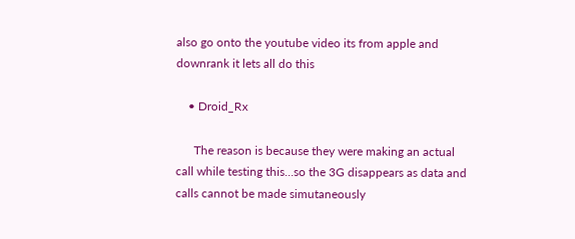also go onto the youtube video its from apple and downrank it lets all do this

    • Droid_Rx

      The reason is because they were making an actual call while testing this…so the 3G disappears as data and calls cannot be made simutaneously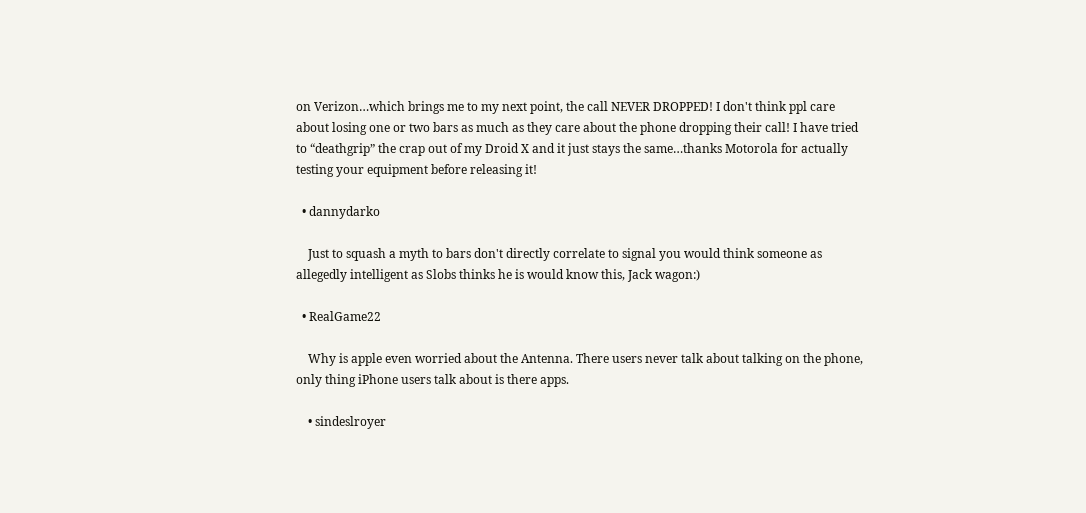on Verizon…which brings me to my next point, the call NEVER DROPPED! I don't think ppl care about losing one or two bars as much as they care about the phone dropping their call! I have tried to “deathgrip” the crap out of my Droid X and it just stays the same…thanks Motorola for actually testing your equipment before releasing it!

  • dannydarko

    Just to squash a myth to bars don't directly correlate to signal you would think someone as allegedly intelligent as Slobs thinks he is would know this, Jack wagon:)

  • RealGame22

    Why is apple even worried about the Antenna. There users never talk about talking on the phone, only thing iPhone users talk about is there apps.

    • sindeslroyer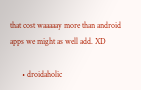that cost waaaaay more than android apps we might as well add. XD

      • droidaholic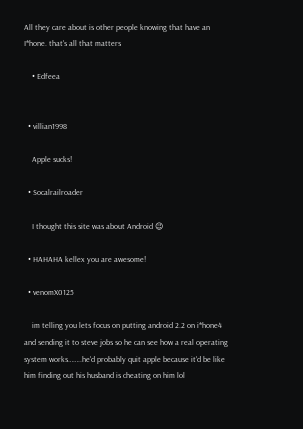All they care about is other people knowing that have an I*hone. that's all that matters

    • Edfeea


  • villian1998

    Apple sucks!

  • Socalrailroader

    I thought this site was about Android 😉

  • HAHAHA kellex you are awesome!

  • venomX0125

    im telling you lets focus on putting android 2.2 on i*hone4 and sending it to steve jobs so he can see how a real operating system works……..he'd probably quit apple because it'd be like him finding out his husband is cheating on him lol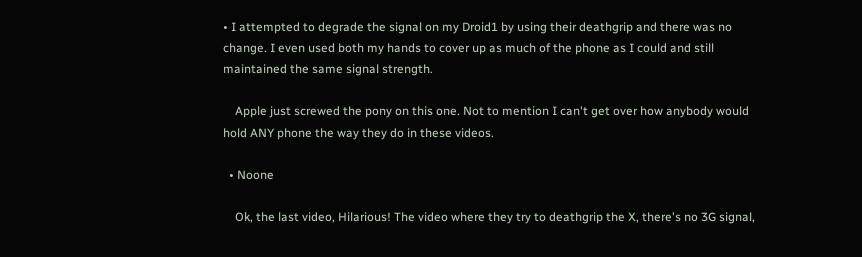• I attempted to degrade the signal on my Droid1 by using their deathgrip and there was no change. I even used both my hands to cover up as much of the phone as I could and still maintained the same signal strength.

    Apple just screwed the pony on this one. Not to mention I can't get over how anybody would hold ANY phone the way they do in these videos.

  • Noone

    Ok, the last video, Hilarious! The video where they try to deathgrip the X, there's no 3G signal,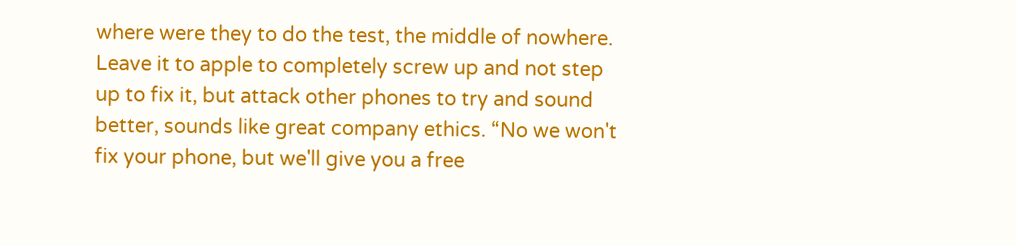where were they to do the test, the middle of nowhere. Leave it to apple to completely screw up and not step up to fix it, but attack other phones to try and sound better, sounds like great company ethics. “No we won't fix your phone, but we'll give you a free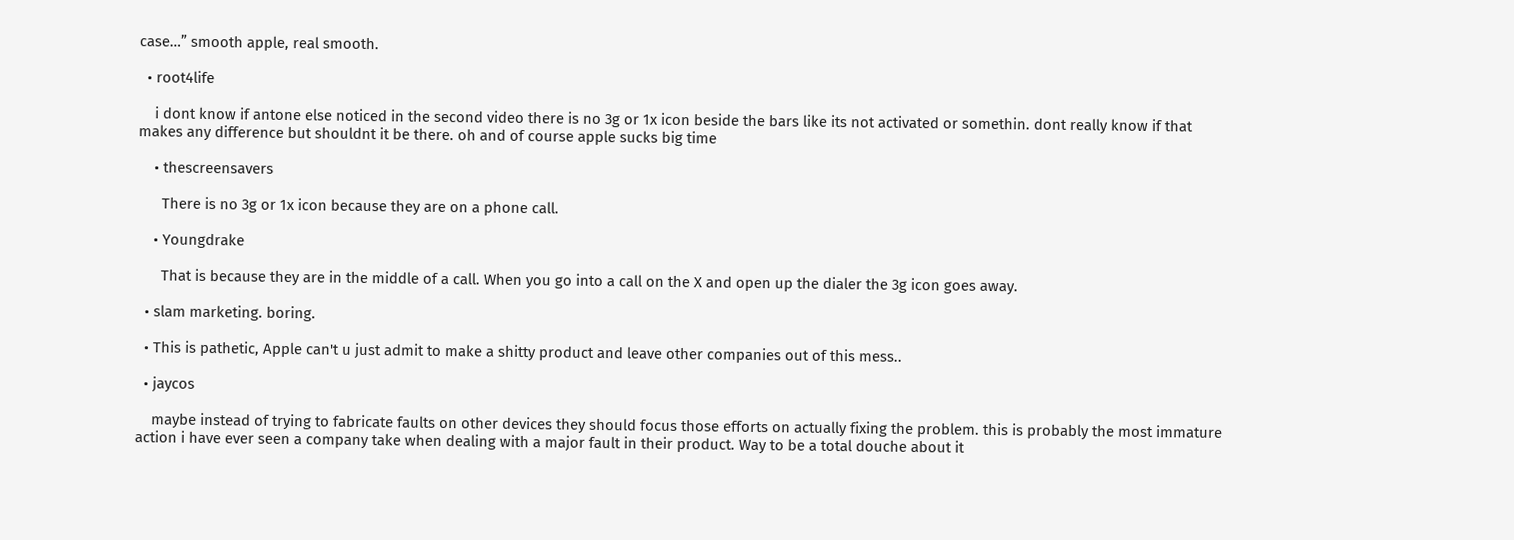case…” smooth apple, real smooth.

  • root4life

    i dont know if antone else noticed in the second video there is no 3g or 1x icon beside the bars like its not activated or somethin. dont really know if that makes any difference but shouldnt it be there. oh and of course apple sucks big time

    • thescreensavers

      There is no 3g or 1x icon because they are on a phone call.

    • Youngdrake

      That is because they are in the middle of a call. When you go into a call on the X and open up the dialer the 3g icon goes away.

  • slam marketing. boring.

  • This is pathetic, Apple can't u just admit to make a shitty product and leave other companies out of this mess..

  • jaycos

    maybe instead of trying to fabricate faults on other devices they should focus those efforts on actually fixing the problem. this is probably the most immature action i have ever seen a company take when dealing with a major fault in their product. Way to be a total douche about it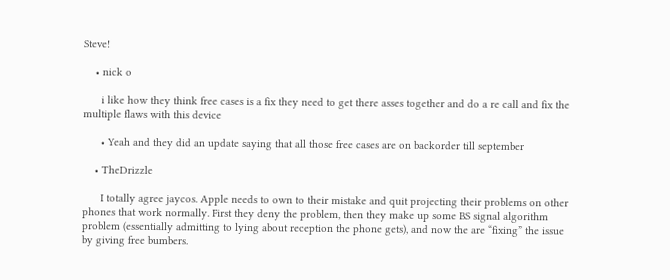Steve!

    • nick o

      i like how they think free cases is a fix they need to get there asses together and do a re call and fix the multiple flaws with this device

      • Yeah and they did an update saying that all those free cases are on backorder till september

    • TheDrizzle

      I totally agree jaycos. Apple needs to own to their mistake and quit projecting their problems on other phones that work normally. First they deny the problem, then they make up some BS signal algorithm problem (essentially admitting to lying about reception the phone gets), and now the are “fixing” the issue by giving free bumbers.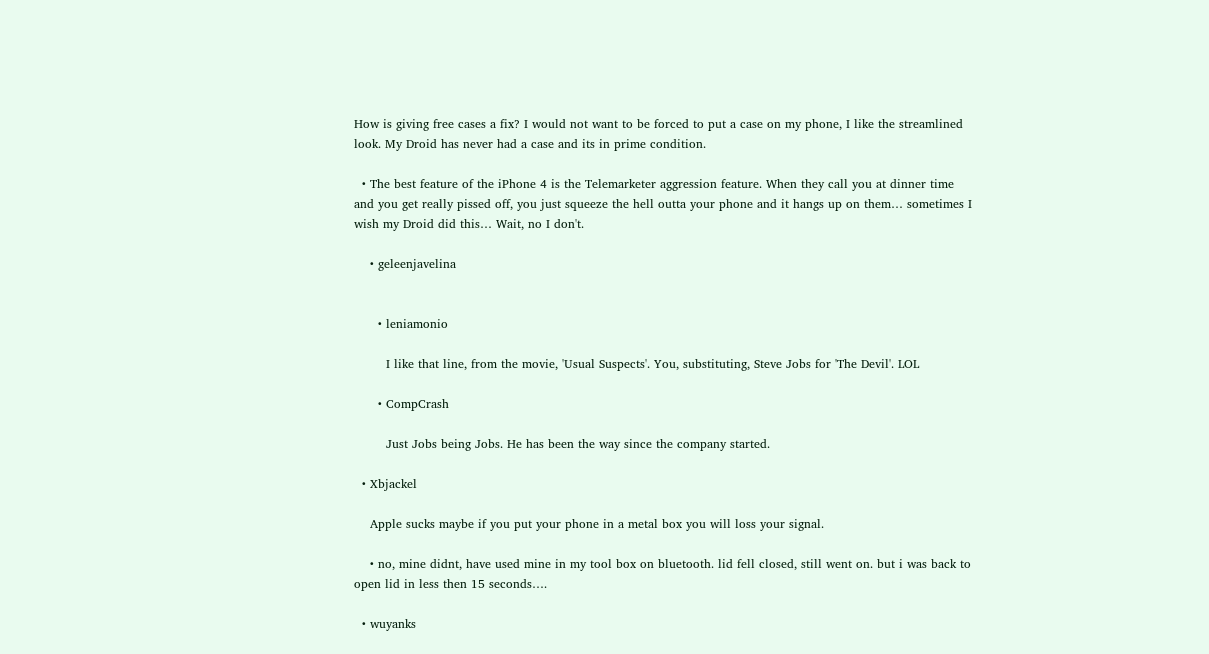How is giving free cases a fix? I would not want to be forced to put a case on my phone, I like the streamlined look. My Droid has never had a case and its in prime condition.

  • The best feature of the iPhone 4 is the Telemarketer aggression feature. When they call you at dinner time and you get really pissed off, you just squeeze the hell outta your phone and it hangs up on them… sometimes I wish my Droid did this… Wait, no I don't.

    • geleenjavelina


      • leniamonio

        I like that line, from the movie, 'Usual Suspects'. You, substituting, Steve Jobs for 'The Devil'. LOL

      • CompCrash

        Just Jobs being Jobs. He has been the way since the company started.

  • Xbjackel

    Apple sucks maybe if you put your phone in a metal box you will loss your signal.

    • no, mine didnt, have used mine in my tool box on bluetooth. lid fell closed, still went on. but i was back to open lid in less then 15 seconds….

  • wuyanks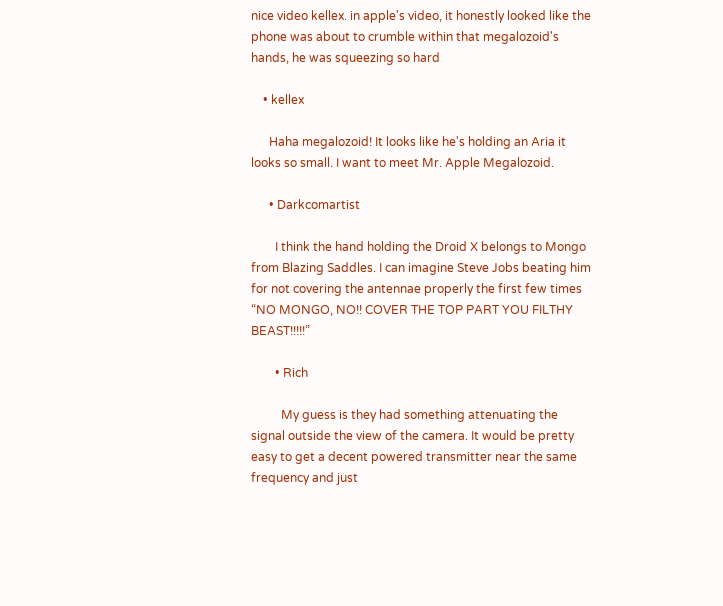nice video kellex. in apple's video, it honestly looked like the phone was about to crumble within that megalozoid's hands, he was squeezing so hard

    • kellex

      Haha megalozoid! It looks like he's holding an Aria it looks so small. I want to meet Mr. Apple Megalozoid.

      • Darkcomartist

        I think the hand holding the Droid X belongs to Mongo from Blazing Saddles. I can imagine Steve Jobs beating him for not covering the antennae properly the first few times “NO MONGO, NO!! COVER THE TOP PART YOU FILTHY BEAST!!!!!”

        • Rich

          My guess is they had something attenuating the signal outside the view of the camera. It would be pretty easy to get a decent powered transmitter near the same frequency and just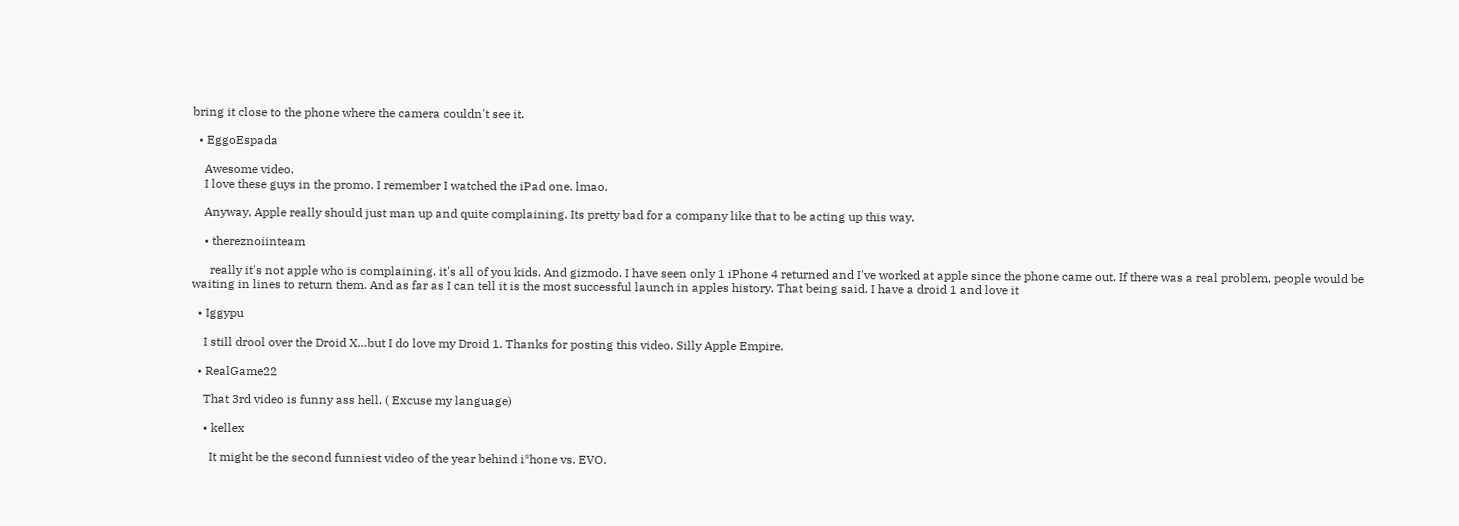bring it close to the phone where the camera couldn't see it.

  • EggoEspada

    Awesome video.
    I love these guys in the promo. I remember I watched the iPad one. lmao.

    Anyway, Apple really should just man up and quite complaining. Its pretty bad for a company like that to be acting up this way.

    • thereznoiinteam

      really it's not apple who is complaining. it's all of you kids. And gizmodo. I have seen only 1 iPhone 4 returned and I've worked at apple since the phone came out. If there was a real problem, people would be waiting in lines to return them. And as far as I can tell it is the most successful launch in apples history. That being said. I have a droid 1 and love it

  • Iggypu

    I still drool over the Droid X…but I do love my Droid 1. Thanks for posting this video. Silly Apple Empire.

  • RealGame22

    That 3rd video is funny ass hell. ( Excuse my language)

    • kellex

      It might be the second funniest video of the year behind i*hone vs. EVO.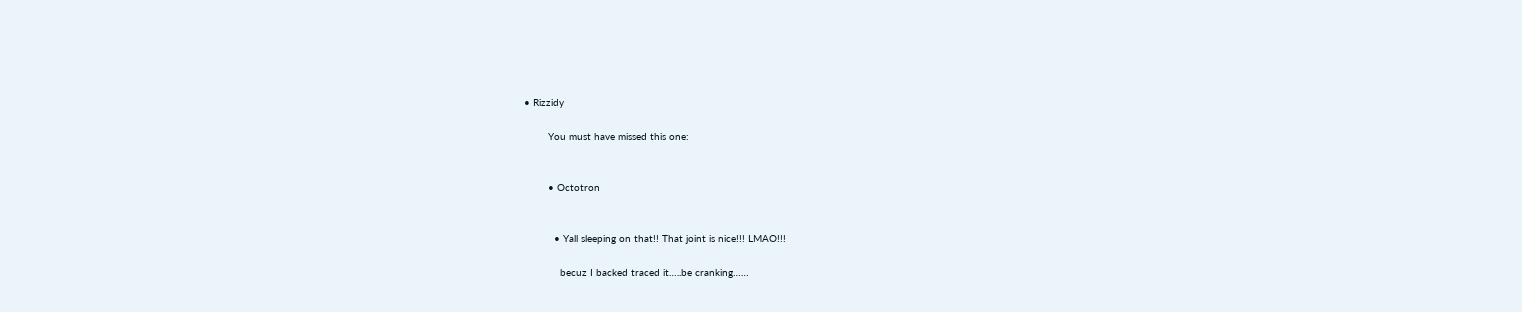• Rizzidy

        You must have missed this one:


        • Octotron


          • Yall sleeping on that!! That joint is nice!!! LMAO!!!

            becuz I backed traced it…..be cranking……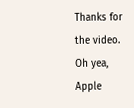Thanks for the video. Oh yea, Apple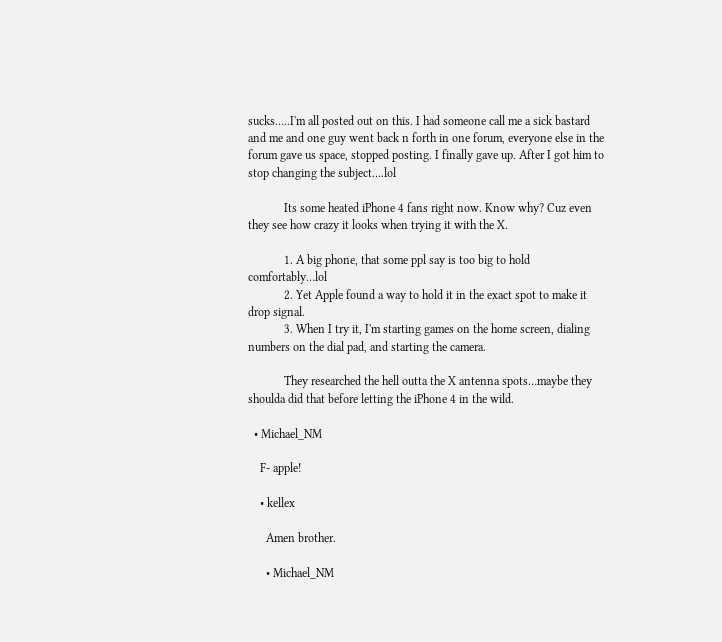sucks…..I'm all posted out on this. I had someone call me a sick bastard and me and one guy went back n forth in one forum, everyone else in the forum gave us space, stopped posting. I finally gave up. After I got him to stop changing the subject….lol

            Its some heated iPhone 4 fans right now. Know why? Cuz even they see how crazy it looks when trying it with the X.

            1. A big phone, that some ppl say is too big to hold comfortably…lol
            2. Yet Apple found a way to hold it in the exact spot to make it drop signal.
            3. When I try it, I'm starting games on the home screen, dialing numbers on the dial pad, and starting the camera.

            They researched the hell outta the X antenna spots…maybe they shoulda did that before letting the iPhone 4 in the wild.

  • Michael_NM

    F- apple!

    • kellex

      Amen brother.

      • Michael_NM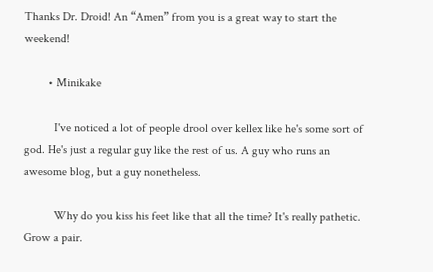Thanks Dr. Droid! An “Amen” from you is a great way to start the weekend!

        • Minikake

          I've noticed a lot of people drool over kellex like he's some sort of god. He's just a regular guy like the rest of us. A guy who runs an awesome blog, but a guy nonetheless.

          Why do you kiss his feet like that all the time? It's really pathetic. Grow a pair.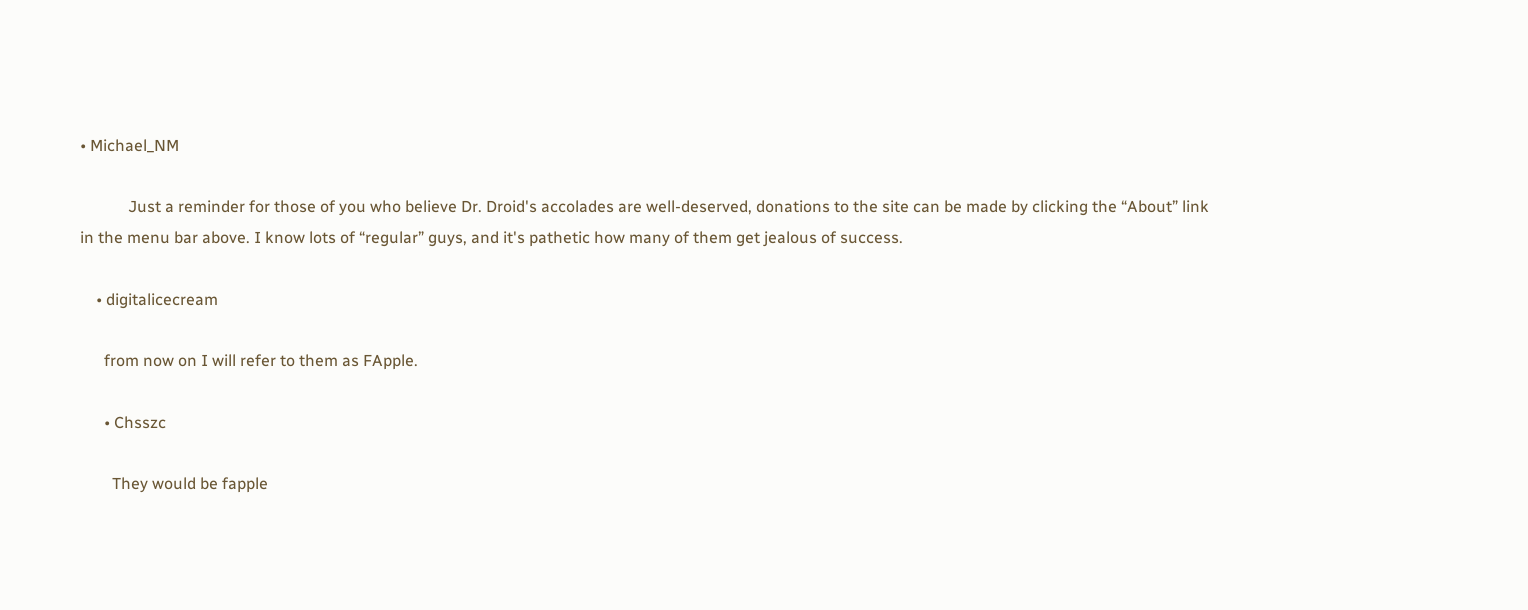• Michael_NM

            Just a reminder for those of you who believe Dr. Droid's accolades are well-deserved, donations to the site can be made by clicking the “About” link in the menu bar above. I know lots of “regular” guys, and it's pathetic how many of them get jealous of success.

    • digitalicecream

      from now on I will refer to them as FApple.

      • Chsszc

        They would be fapple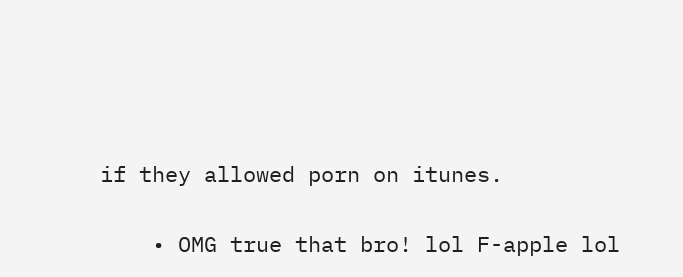if they allowed porn on itunes.

    • OMG true that bro! lol F-apple lol